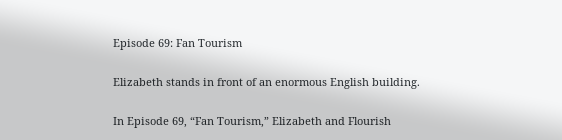Episode 69: Fan Tourism

Elizabeth stands in front of an enormous English building.

In Episode 69, “Fan Tourism,” Elizabeth and Flourish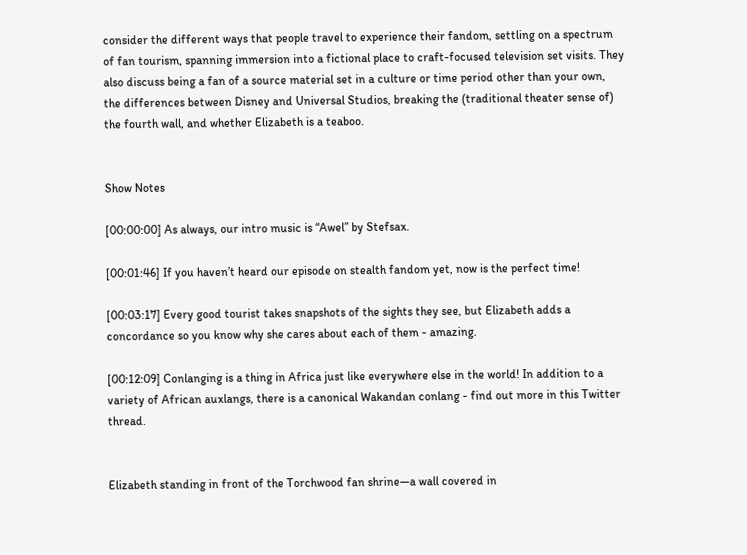consider the different ways that people travel to experience their fandom, settling on a spectrum of fan tourism, spanning immersion into a fictional place to craft-focused television set visits. They also discuss being a fan of a source material set in a culture or time period other than your own, the differences between Disney and Universal Studios, breaking the (traditional theater sense of) the fourth wall, and whether Elizabeth is a teaboo.


Show Notes

[00:00:00] As always, our intro music is “Awel” by Stefsax.

[00:01:46] If you haven’t heard our episode on stealth fandom yet, now is the perfect time!

[00:03:17] Every good tourist takes snapshots of the sights they see, but Elizabeth adds a concordance so you know why she cares about each of them - amazing.

[00:12:09] Conlanging is a thing in Africa just like everywhere else in the world! In addition to a variety of African auxlangs, there is a canonical Wakandan conlang - find out more in this Twitter thread.


Elizabeth standing in front of the Torchwood fan shrine—a wall covered in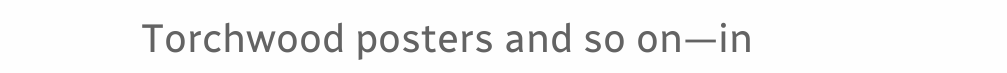Torchwood posters and so on—in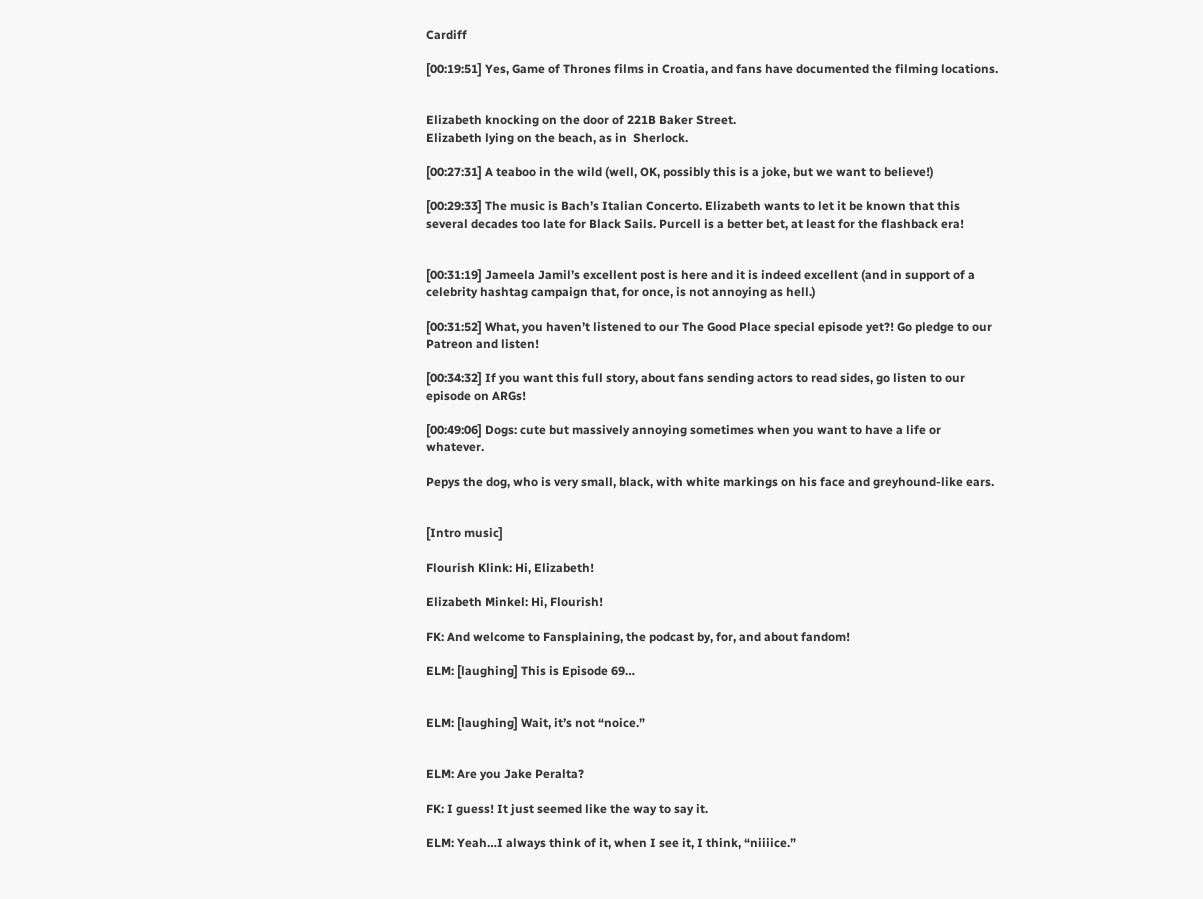Cardiff

[00:19:51] Yes, Game of Thrones films in Croatia, and fans have documented the filming locations.


Elizabeth knocking on the door of 221B Baker Street.
Elizabeth lying on the beach, as in  Sherlock.

[00:27:31] A teaboo in the wild (well, OK, possibly this is a joke, but we want to believe!)

[00:29:33] The music is Bach’s Italian Concerto. Elizabeth wants to let it be known that this several decades too late for Black Sails. Purcell is a better bet, at least for the flashback era!


[00:31:19] Jameela Jamil’s excellent post is here and it is indeed excellent (and in support of a celebrity hashtag campaign that, for once, is not annoying as hell.)

[00:31:52] What, you haven’t listened to our The Good Place special episode yet?! Go pledge to our Patreon and listen!

[00:34:32] If you want this full story, about fans sending actors to read sides, go listen to our episode on ARGs!

[00:49:06] Dogs: cute but massively annoying sometimes when you want to have a life or whatever.

Pepys the dog, who is very small, black, with white markings on his face and greyhound-like ears.


[Intro music]

Flourish Klink: Hi, Elizabeth!

Elizabeth Minkel: Hi, Flourish!

FK: And welcome to Fansplaining, the podcast by, for, and about fandom!

ELM: [laughing] This is Episode 69…


ELM: [laughing] Wait, it’s not “noice.”


ELM: Are you Jake Peralta?

FK: I guess! It just seemed like the way to say it.

ELM: Yeah…I always think of it, when I see it, I think, “niiiice.”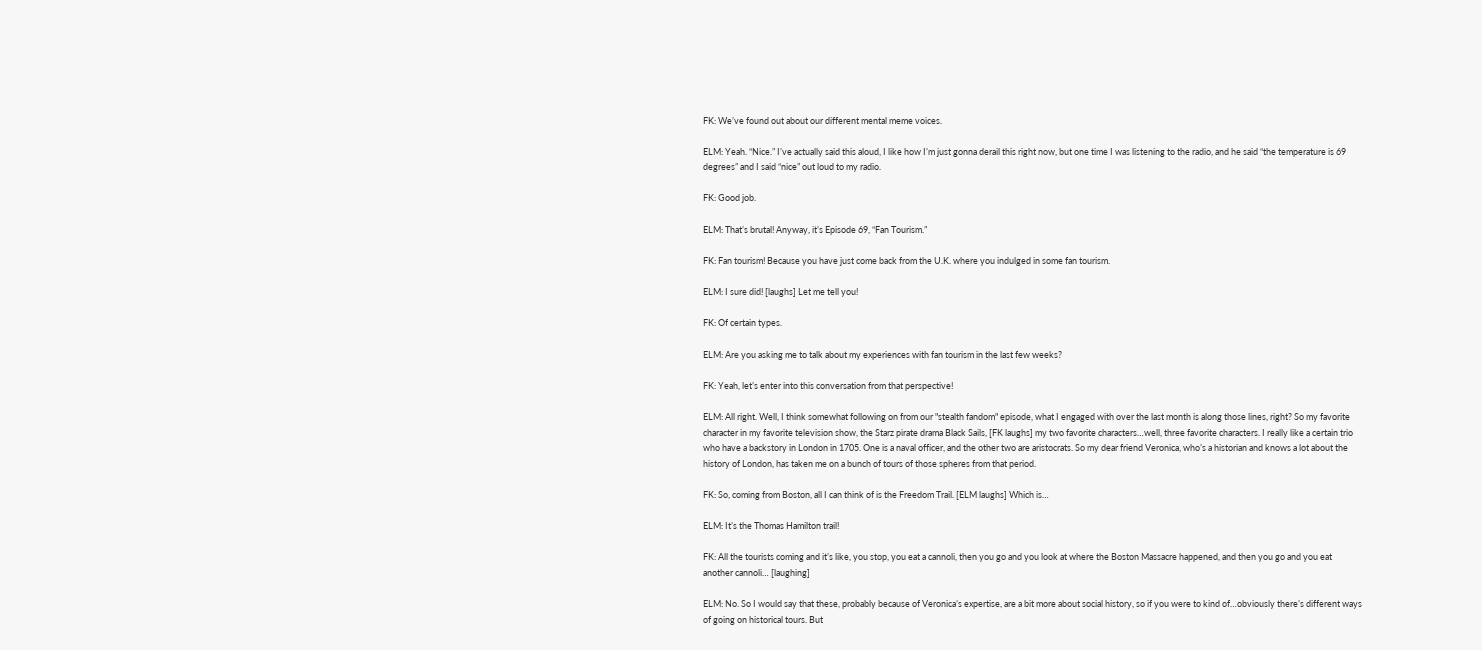FK: We’ve found out about our different mental meme voices.

ELM: Yeah. “Nice.” I’ve actually said this aloud, I like how I’m just gonna derail this right now, but one time I was listening to the radio, and he said “the temperature is 69 degrees” and I said “nice” out loud to my radio.

FK: Good job.

ELM: That’s brutal! Anyway, it’s Episode 69, “Fan Tourism.”

FK: Fan tourism! Because you have just come back from the U.K. where you indulged in some fan tourism.

ELM: I sure did! [laughs] Let me tell you!

FK: Of certain types.

ELM: Are you asking me to talk about my experiences with fan tourism in the last few weeks?

FK: Yeah, let’s enter into this conversation from that perspective!

ELM: All right. Well, I think somewhat following on from our "stealth fandom" episode, what I engaged with over the last month is along those lines, right? So my favorite character in my favorite television show, the Starz pirate drama Black Sails, [FK laughs] my two favorite characters…well, three favorite characters. I really like a certain trio who have a backstory in London in 1705. One is a naval officer, and the other two are aristocrats. So my dear friend Veronica, who’s a historian and knows a lot about the history of London, has taken me on a bunch of tours of those spheres from that period.

FK: So, coming from Boston, all I can think of is the Freedom Trail. [ELM laughs] Which is…

ELM: It’s the Thomas Hamilton trail!

FK: All the tourists coming and it’s like, you stop, you eat a cannoli, then you go and you look at where the Boston Massacre happened, and then you go and you eat another cannoli… [laughing]

ELM: No. So I would say that these, probably because of Veronica’s expertise, are a bit more about social history, so if you were to kind of…obviously there’s different ways of going on historical tours. But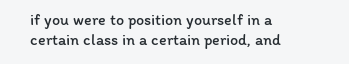if you were to position yourself in a certain class in a certain period, and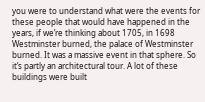you were to understand what were the events for these people that would have happened in the years, if we’re thinking about 1705, in 1698 Westminster burned, the palace of Westminster burned. It was a massive event in that sphere. So it’s partly an architectural tour. A lot of these buildings were built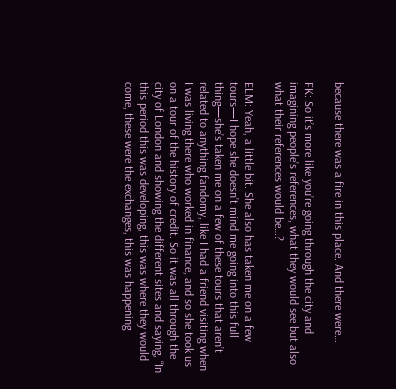because there was a fire in this place. And there were…

FK: So it’s more like you’re going through the city and imagining people’s references, what they would see but also what their references would be…?

ELM: Yeah, a little bit. She also has taken me on a few tours—I hope she doesn’t mind me going into this full thing—she’s taken me on a few of these tours that aren’t related to anything fandomy, like I had a friend visiting when I was living there who worked in finance, and so she took us on a tour of the history of credit. So it was all through the city of London and showing the different sites and saying, “In this period this was developing, this was where they would come, these were the exchanges, this was happening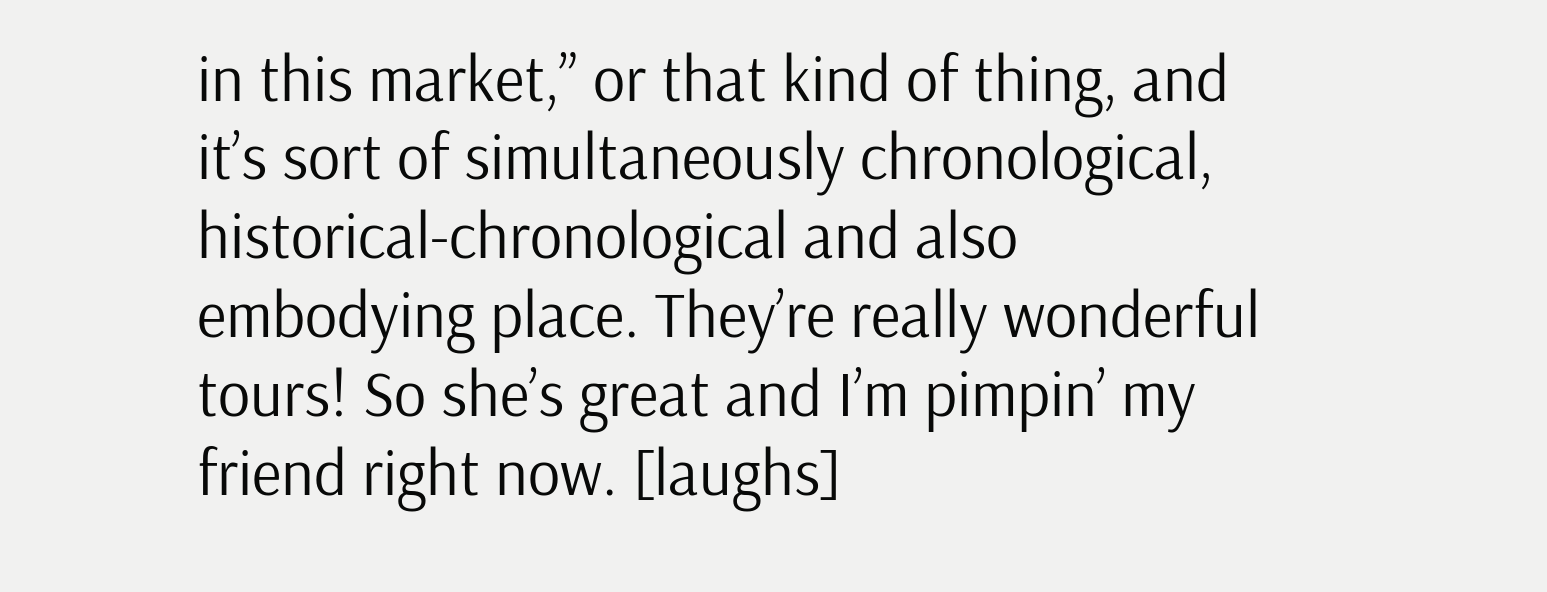in this market,” or that kind of thing, and it’s sort of simultaneously chronological, historical-chronological and also embodying place. They’re really wonderful tours! So she’s great and I’m pimpin’ my friend right now. [laughs]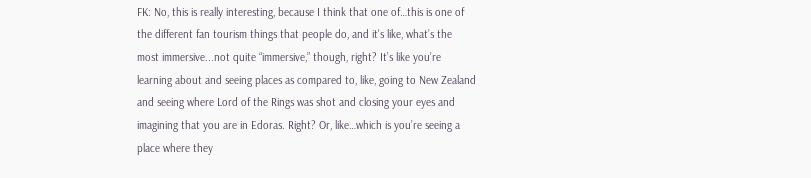FK: No, this is really interesting, because I think that one of…this is one of the different fan tourism things that people do, and it's like, what’s the most immersive...not quite “immersive,” though, right? It’s like you’re learning about and seeing places as compared to, like, going to New Zealand and seeing where Lord of the Rings was shot and closing your eyes and imagining that you are in Edoras. Right? Or, like…which is you’re seeing a place where they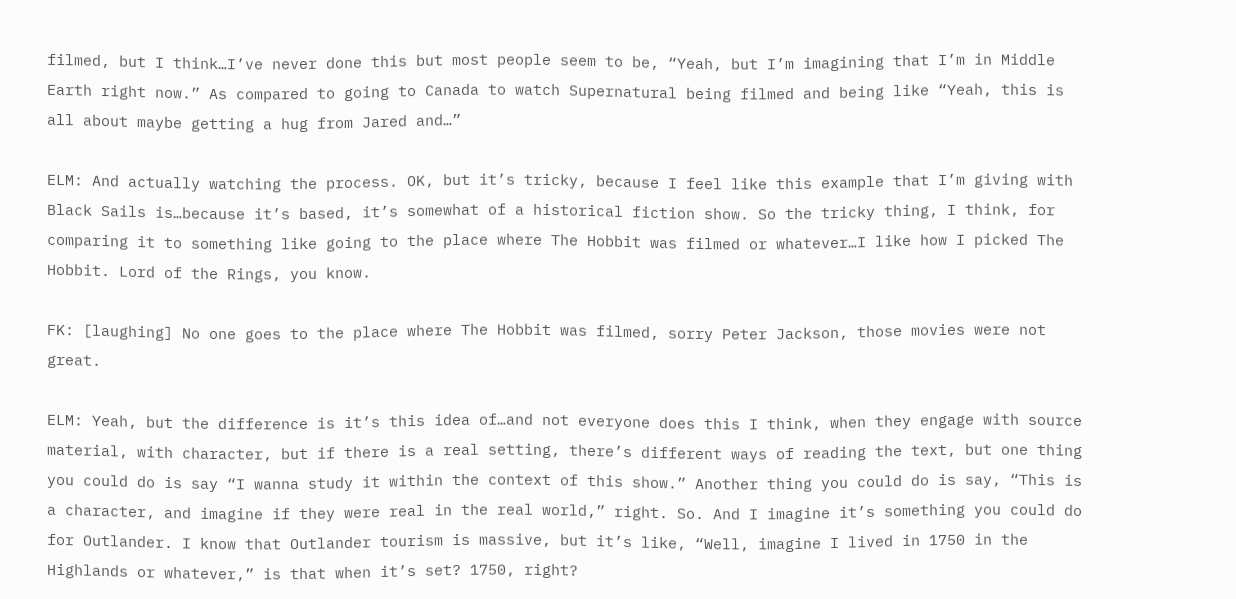filmed, but I think…I’ve never done this but most people seem to be, “Yeah, but I’m imagining that I’m in Middle Earth right now.” As compared to going to Canada to watch Supernatural being filmed and being like “Yeah, this is all about maybe getting a hug from Jared and…”

ELM: And actually watching the process. OK, but it’s tricky, because I feel like this example that I’m giving with Black Sails is…because it’s based, it’s somewhat of a historical fiction show. So the tricky thing, I think, for comparing it to something like going to the place where The Hobbit was filmed or whatever…I like how I picked The Hobbit. Lord of the Rings, you know.

FK: [laughing] No one goes to the place where The Hobbit was filmed, sorry Peter Jackson, those movies were not great.

ELM: Yeah, but the difference is it’s this idea of…and not everyone does this I think, when they engage with source material, with character, but if there is a real setting, there’s different ways of reading the text, but one thing you could do is say “I wanna study it within the context of this show.” Another thing you could do is say, “This is a character, and imagine if they were real in the real world,” right. So. And I imagine it’s something you could do for Outlander. I know that Outlander tourism is massive, but it’s like, “Well, imagine I lived in 1750 in the Highlands or whatever,” is that when it’s set? 1750, right?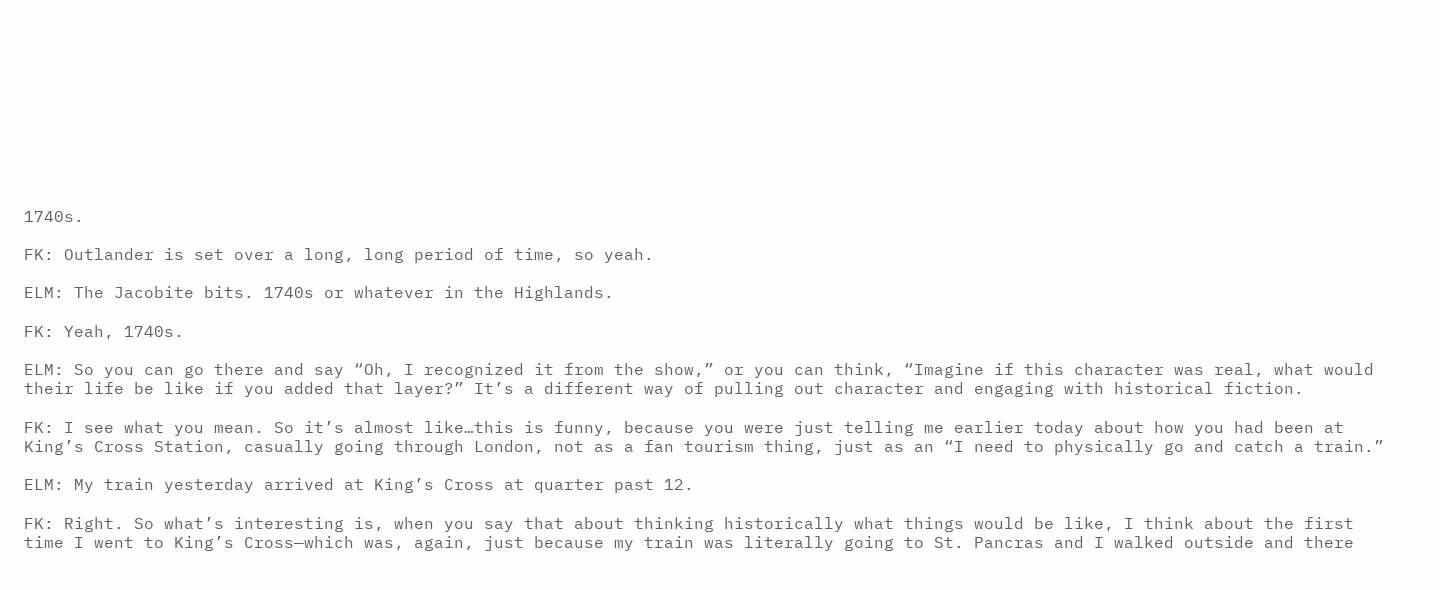1740s.

FK: Outlander is set over a long, long period of time, so yeah.

ELM: The Jacobite bits. 1740s or whatever in the Highlands.

FK: Yeah, 1740s.

ELM: So you can go there and say “Oh, I recognized it from the show,” or you can think, “Imagine if this character was real, what would their life be like if you added that layer?” It’s a different way of pulling out character and engaging with historical fiction.

FK: I see what you mean. So it’s almost like…this is funny, because you were just telling me earlier today about how you had been at King’s Cross Station, casually going through London, not as a fan tourism thing, just as an “I need to physically go and catch a train.”

ELM: My train yesterday arrived at King’s Cross at quarter past 12.

FK: Right. So what’s interesting is, when you say that about thinking historically what things would be like, I think about the first time I went to King’s Cross—which was, again, just because my train was literally going to St. Pancras and I walked outside and there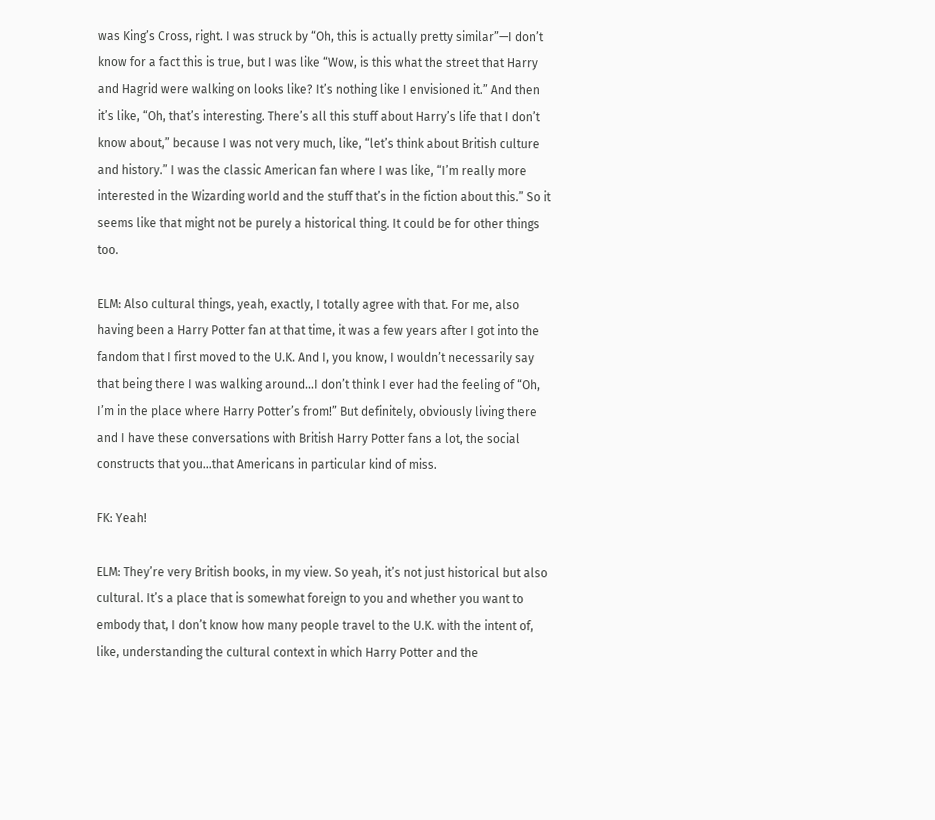was King’s Cross, right. I was struck by “Oh, this is actually pretty similar”—I don’t know for a fact this is true, but I was like “Wow, is this what the street that Harry and Hagrid were walking on looks like? It’s nothing like I envisioned it.” And then it’s like, “Oh, that’s interesting. There’s all this stuff about Harry’s life that I don’t know about,” because I was not very much, like, “let’s think about British culture and history.” I was the classic American fan where I was like, “I’m really more interested in the Wizarding world and the stuff that’s in the fiction about this.” So it seems like that might not be purely a historical thing. It could be for other things too.

ELM: Also cultural things, yeah, exactly, I totally agree with that. For me, also having been a Harry Potter fan at that time, it was a few years after I got into the fandom that I first moved to the U.K. And I, you know, I wouldn’t necessarily say that being there I was walking around…I don’t think I ever had the feeling of “Oh, I’m in the place where Harry Potter’s from!” But definitely, obviously living there and I have these conversations with British Harry Potter fans a lot, the social constructs that you…that Americans in particular kind of miss.

FK: Yeah!

ELM: They’re very British books, in my view. So yeah, it’s not just historical but also cultural. It’s a place that is somewhat foreign to you and whether you want to embody that, I don’t know how many people travel to the U.K. with the intent of, like, understanding the cultural context in which Harry Potter and the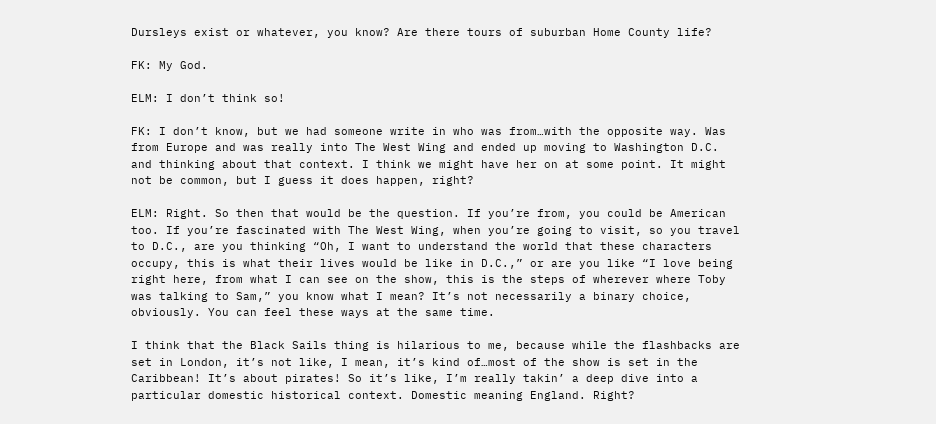Dursleys exist or whatever, you know? Are there tours of suburban Home County life?

FK: My God.

ELM: I don’t think so!

FK: I don’t know, but we had someone write in who was from…with the opposite way. Was from Europe and was really into The West Wing and ended up moving to Washington D.C. and thinking about that context. I think we might have her on at some point. It might not be common, but I guess it does happen, right?

ELM: Right. So then that would be the question. If you’re from, you could be American too. If you’re fascinated with The West Wing, when you’re going to visit, so you travel to D.C., are you thinking “Oh, I want to understand the world that these characters occupy, this is what their lives would be like in D.C.,” or are you like “I love being right here, from what I can see on the show, this is the steps of wherever where Toby was talking to Sam,” you know what I mean? It’s not necessarily a binary choice, obviously. You can feel these ways at the same time.

I think that the Black Sails thing is hilarious to me, because while the flashbacks are set in London, it’s not like, I mean, it’s kind of…most of the show is set in the Caribbean! It’s about pirates! So it’s like, I’m really takin’ a deep dive into a particular domestic historical context. Domestic meaning England. Right?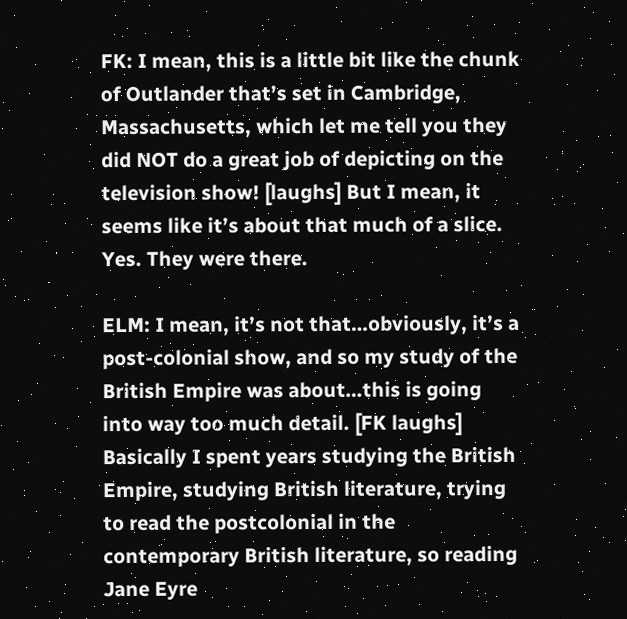FK: I mean, this is a little bit like the chunk of Outlander that’s set in Cambridge, Massachusetts, which let me tell you they did NOT do a great job of depicting on the television show! [laughs] But I mean, it seems like it’s about that much of a slice. Yes. They were there.

ELM: I mean, it’s not that…obviously, it’s a post-colonial show, and so my study of the British Empire was about…this is going into way too much detail. [FK laughs] Basically I spent years studying the British Empire, studying British literature, trying to read the postcolonial in the contemporary British literature, so reading Jane Eyre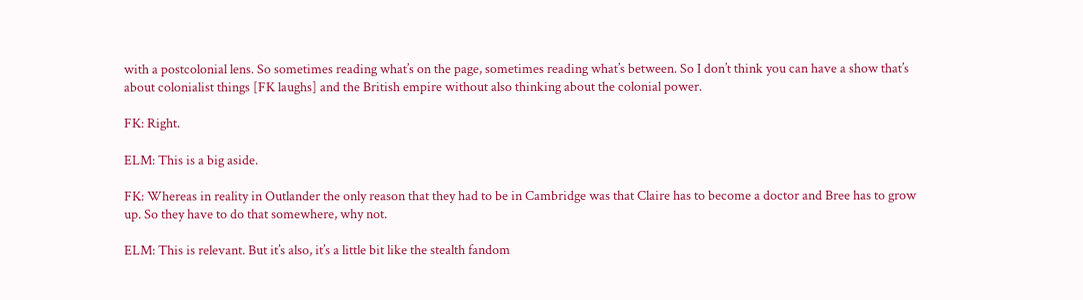with a postcolonial lens. So sometimes reading what’s on the page, sometimes reading what’s between. So I don’t think you can have a show that’s about colonialist things [FK laughs] and the British empire without also thinking about the colonial power.

FK: Right.

ELM: This is a big aside.

FK: Whereas in reality in Outlander the only reason that they had to be in Cambridge was that Claire has to become a doctor and Bree has to grow up. So they have to do that somewhere, why not.

ELM: This is relevant. But it’s also, it’s a little bit like the stealth fandom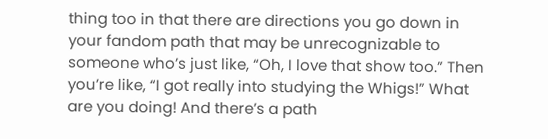thing too in that there are directions you go down in your fandom path that may be unrecognizable to someone who’s just like, “Oh, I love that show too.” Then you’re like, “I got really into studying the Whigs!” What are you doing! And there’s a path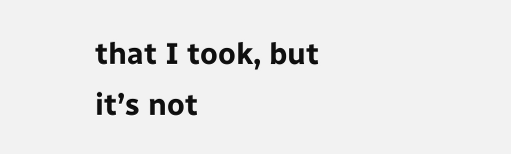that I took, but it’s not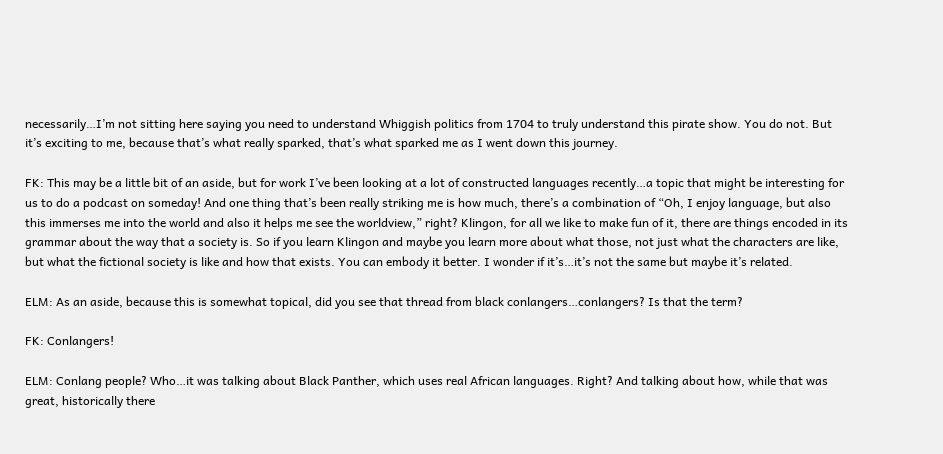necessarily…I’m not sitting here saying you need to understand Whiggish politics from 1704 to truly understand this pirate show. You do not. But it’s exciting to me, because that’s what really sparked, that’s what sparked me as I went down this journey.

FK: This may be a little bit of an aside, but for work I’ve been looking at a lot of constructed languages recently…a topic that might be interesting for us to do a podcast on someday! And one thing that’s been really striking me is how much, there’s a combination of “Oh, I enjoy language, but also this immerses me into the world and also it helps me see the worldview,” right? Klingon, for all we like to make fun of it, there are things encoded in its grammar about the way that a society is. So if you learn Klingon and maybe you learn more about what those, not just what the characters are like, but what the fictional society is like and how that exists. You can embody it better. I wonder if it’s…it’s not the same but maybe it’s related.

ELM: As an aside, because this is somewhat topical, did you see that thread from black conlangers…conlangers? Is that the term?

FK: Conlangers!

ELM: Conlang people? Who…it was talking about Black Panther, which uses real African languages. Right? And talking about how, while that was great, historically there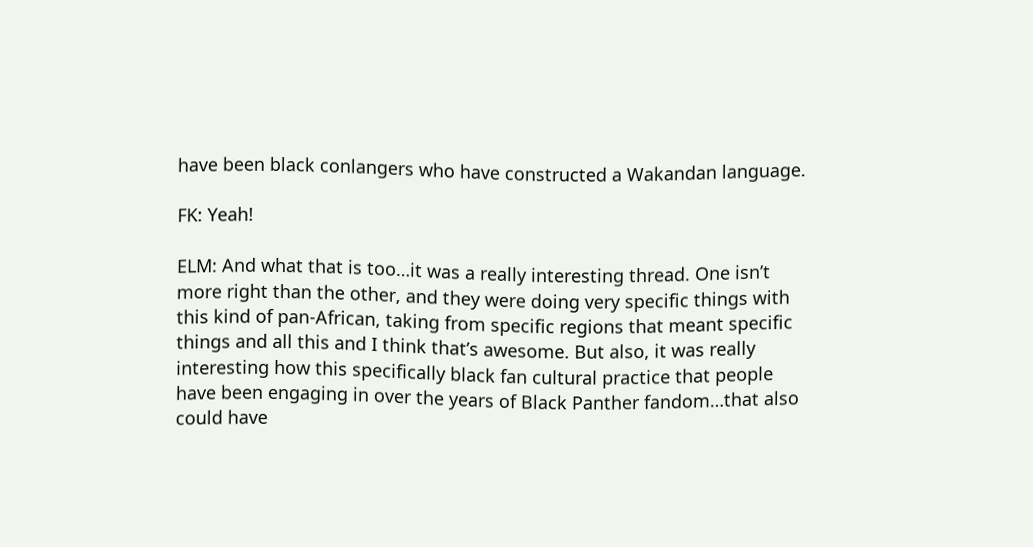have been black conlangers who have constructed a Wakandan language.

FK: Yeah!

ELM: And what that is too…it was a really interesting thread. One isn’t more right than the other, and they were doing very specific things with this kind of pan-African, taking from specific regions that meant specific things and all this and I think that’s awesome. But also, it was really interesting how this specifically black fan cultural practice that people have been engaging in over the years of Black Panther fandom…that also could have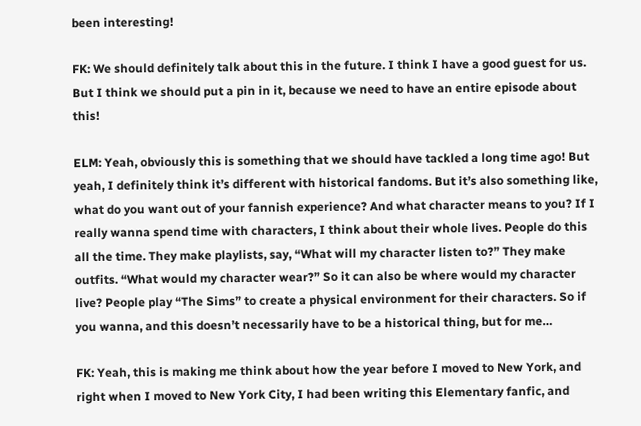been interesting!

FK: We should definitely talk about this in the future. I think I have a good guest for us. But I think we should put a pin in it, because we need to have an entire episode about this!

ELM: Yeah, obviously this is something that we should have tackled a long time ago! But yeah, I definitely think it’s different with historical fandoms. But it’s also something like, what do you want out of your fannish experience? And what character means to you? If I really wanna spend time with characters, I think about their whole lives. People do this all the time. They make playlists, say, “What will my character listen to?” They make outfits. “What would my character wear?” So it can also be where would my character live? People play “The Sims” to create a physical environment for their characters. So if you wanna, and this doesn’t necessarily have to be a historical thing, but for me…

FK: Yeah, this is making me think about how the year before I moved to New York, and right when I moved to New York City, I had been writing this Elementary fanfic, and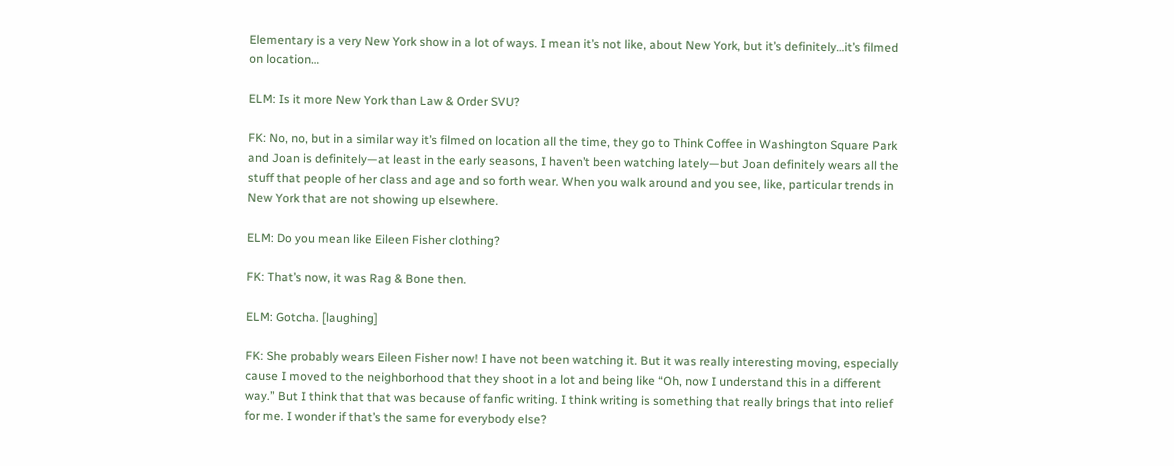Elementary is a very New York show in a lot of ways. I mean it’s not like, about New York, but it’s definitely…it’s filmed on location…

ELM: Is it more New York than Law & Order SVU?

FK: No, no, but in a similar way it’s filmed on location all the time, they go to Think Coffee in Washington Square Park and Joan is definitely—at least in the early seasons, I haven’t been watching lately—but Joan definitely wears all the stuff that people of her class and age and so forth wear. When you walk around and you see, like, particular trends in New York that are not showing up elsewhere.

ELM: Do you mean like Eileen Fisher clothing?

FK: That’s now, it was Rag & Bone then.

ELM: Gotcha. [laughing]

FK: She probably wears Eileen Fisher now! I have not been watching it. But it was really interesting moving, especially cause I moved to the neighborhood that they shoot in a lot and being like “Oh, now I understand this in a different way.” But I think that that was because of fanfic writing. I think writing is something that really brings that into relief for me. I wonder if that’s the same for everybody else?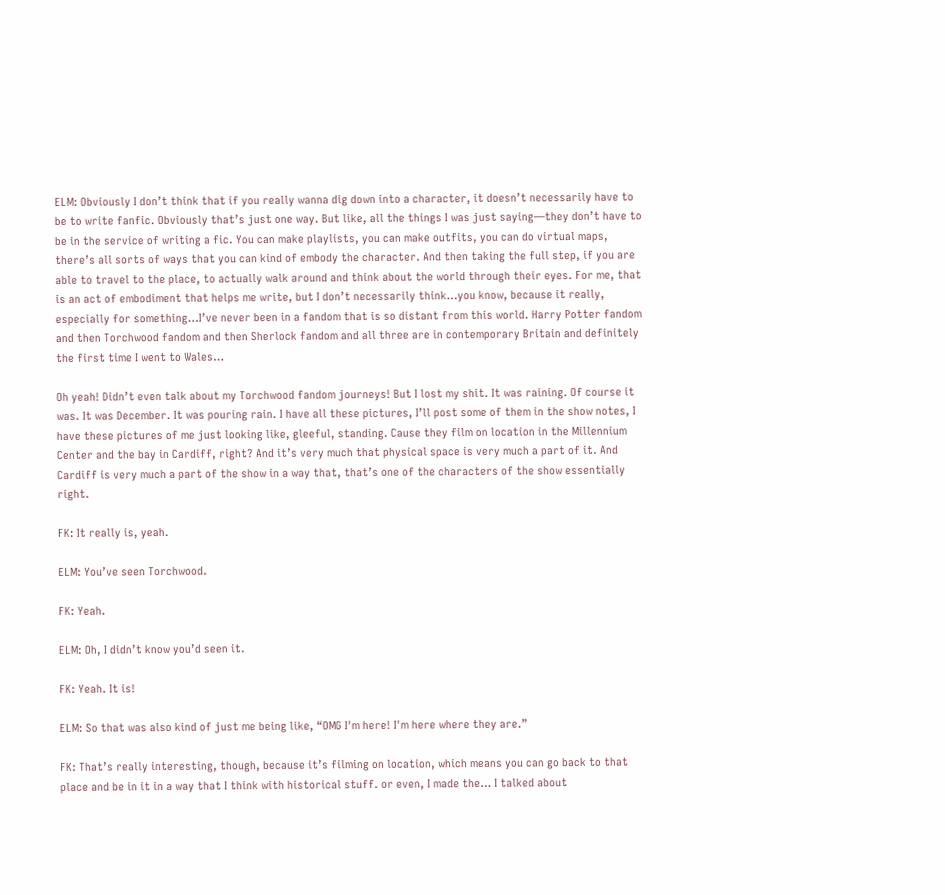ELM: Obviously I don’t think that if you really wanna dig down into a character, it doesn’t necessarily have to be to write fanfic. Obviously that’s just one way. But like, all the things I was just saying—they don’t have to be in the service of writing a fic. You can make playlists, you can make outfits, you can do virtual maps, there’s all sorts of ways that you can kind of embody the character. And then taking the full step, if you are able to travel to the place, to actually walk around and think about the world through their eyes. For me, that is an act of embodiment that helps me write, but I don’t necessarily think…you know, because it really, especially for something…I’ve never been in a fandom that is so distant from this world. Harry Potter fandom and then Torchwood fandom and then Sherlock fandom and all three are in contemporary Britain and definitely the first time I went to Wales…

Oh yeah! Didn’t even talk about my Torchwood fandom journeys! But I lost my shit. It was raining. Of course it was. It was December. It was pouring rain. I have all these pictures, I’ll post some of them in the show notes, I have these pictures of me just looking like, gleeful, standing. Cause they film on location in the Millennium Center and the bay in Cardiff, right? And it’s very much that physical space is very much a part of it. And Cardiff is very much a part of the show in a way that, that’s one of the characters of the show essentially right.

FK: It really is, yeah.

ELM: You’ve seen Torchwood.

FK: Yeah.

ELM: Oh, I didn’t know you’d seen it.

FK: Yeah. It is!

ELM: So that was also kind of just me being like, “OMG I'm here! I'm here where they are.”

FK: That’s really interesting, though, because it’s filming on location, which means you can go back to that place and be in it in a way that I think with historical stuff. or even, I made the… I talked about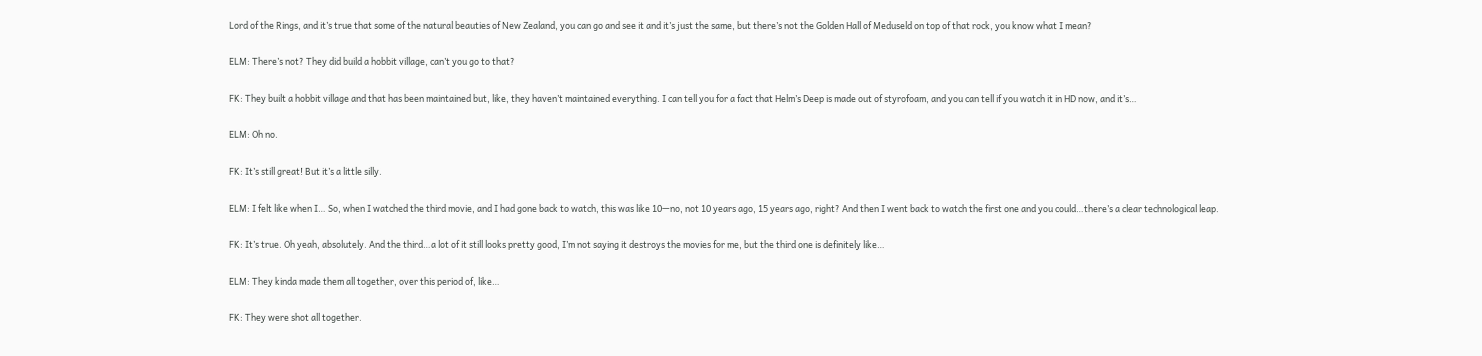Lord of the Rings, and it’s true that some of the natural beauties of New Zealand, you can go and see it and it’s just the same, but there’s not the Golden Hall of Meduseld on top of that rock, you know what I mean?

ELM: There’s not? They did build a hobbit village, can’t you go to that?

FK: They built a hobbit village and that has been maintained but, like, they haven’t maintained everything. I can tell you for a fact that Helm’s Deep is made out of styrofoam, and you can tell if you watch it in HD now, and it’s…

ELM: Oh no.

FK: It’s still great! But it’s a little silly.

ELM: I felt like when I… So, when I watched the third movie, and I had gone back to watch, this was like 10—no, not 10 years ago, 15 years ago, right? And then I went back to watch the first one and you could…there’s a clear technological leap.

FK: It’s true. Oh yeah, absolutely. And the third…a lot of it still looks pretty good, I’m not saying it destroys the movies for me, but the third one is definitely like…

ELM: They kinda made them all together, over this period of, like…

FK: They were shot all together.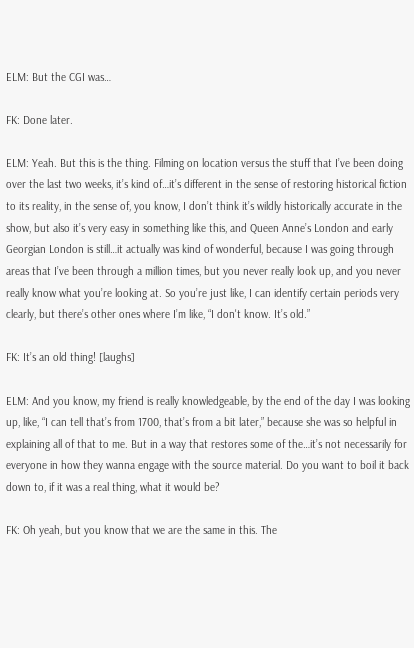ELM: But the CGI was…

FK: Done later.

ELM: Yeah. But this is the thing. Filming on location versus the stuff that I’ve been doing over the last two weeks, it’s kind of…it’s different in the sense of restoring historical fiction to its reality, in the sense of, you know, I don’t think it’s wildly historically accurate in the show, but also it’s very easy in something like this, and Queen Anne’s London and early Georgian London is still…it actually was kind of wonderful, because I was going through areas that I’ve been through a million times, but you never really look up, and you never really know what you’re looking at. So you’re just like, I can identify certain periods very clearly, but there’s other ones where I’m like, “I don't know. It’s old.”

FK: It’s an old thing! [laughs]

ELM: And you know, my friend is really knowledgeable, by the end of the day I was looking up, like, “I can tell that’s from 1700, that’s from a bit later,” because she was so helpful in explaining all of that to me. But in a way that restores some of the…it’s not necessarily for everyone in how they wanna engage with the source material. Do you want to boil it back down to, if it was a real thing, what it would be?

FK: Oh yeah, but you know that we are the same in this. The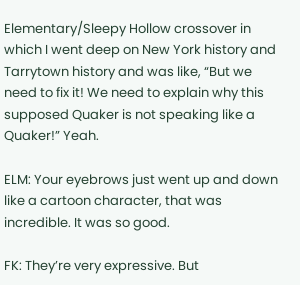Elementary/Sleepy Hollow crossover in which I went deep on New York history and Tarrytown history and was like, “But we need to fix it! We need to explain why this supposed Quaker is not speaking like a Quaker!” Yeah.

ELM: Your eyebrows just went up and down like a cartoon character, that was incredible. It was so good.

FK: They’re very expressive. But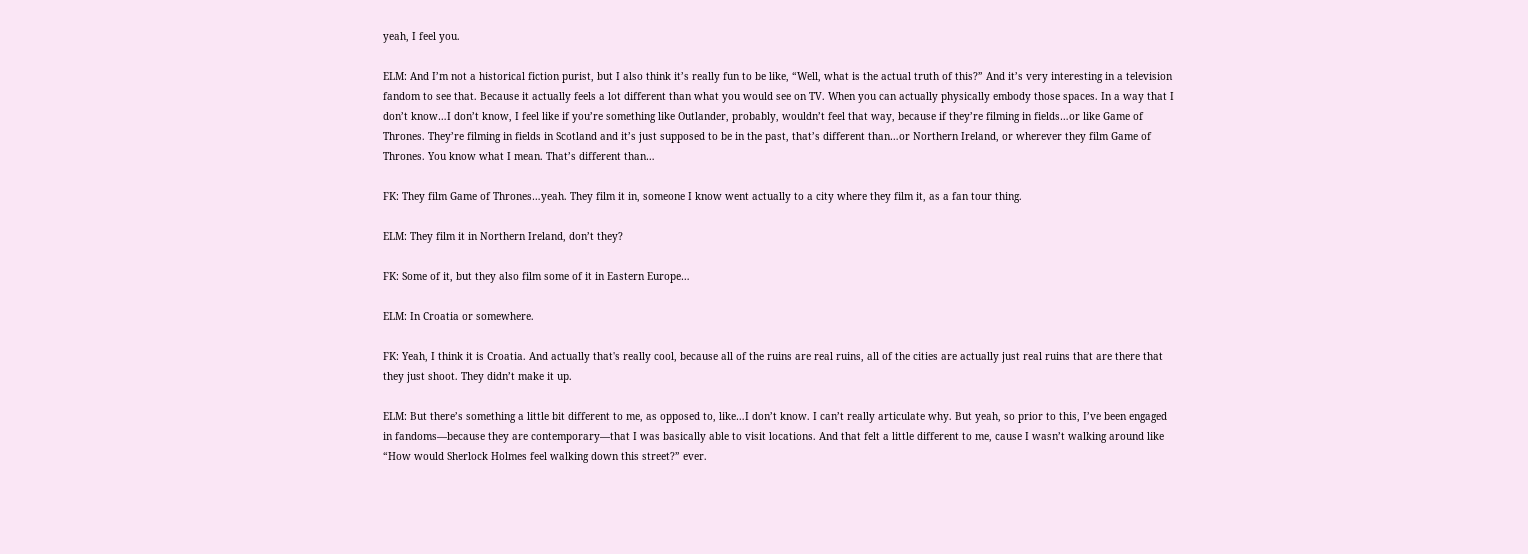yeah, I feel you.

ELM: And I’m not a historical fiction purist, but I also think it’s really fun to be like, “Well, what is the actual truth of this?” And it’s very interesting in a television fandom to see that. Because it actually feels a lot different than what you would see on TV. When you can actually physically embody those spaces. In a way that I don’t know…I don’t know, I feel like if you’re something like Outlander, probably, wouldn’t feel that way, because if they’re filming in fields…or like Game of Thrones. They’re filming in fields in Scotland and it’s just supposed to be in the past, that’s different than…or Northern Ireland, or wherever they film Game of Thrones. You know what I mean. That’s different than…

FK: They film Game of Thrones…yeah. They film it in, someone I know went actually to a city where they film it, as a fan tour thing.

ELM: They film it in Northern Ireland, don’t they?

FK: Some of it, but they also film some of it in Eastern Europe…

ELM: In Croatia or somewhere.

FK: Yeah, I think it is Croatia. And actually that's really cool, because all of the ruins are real ruins, all of the cities are actually just real ruins that are there that they just shoot. They didn’t make it up.

ELM: But there’s something a little bit different to me, as opposed to, like…I don’t know. I can’t really articulate why. But yeah, so prior to this, I’ve been engaged in fandoms—because they are contemporary—that I was basically able to visit locations. And that felt a little different to me, cause I wasn’t walking around like “How would Sherlock Holmes feel walking down this street?” ever.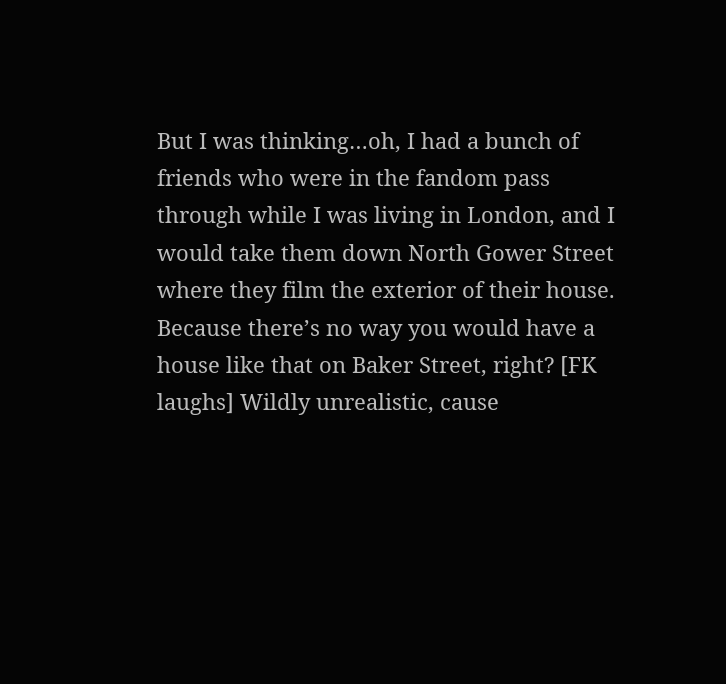But I was thinking…oh, I had a bunch of friends who were in the fandom pass through while I was living in London, and I would take them down North Gower Street where they film the exterior of their house. Because there’s no way you would have a house like that on Baker Street, right? [FK laughs] Wildly unrealistic, cause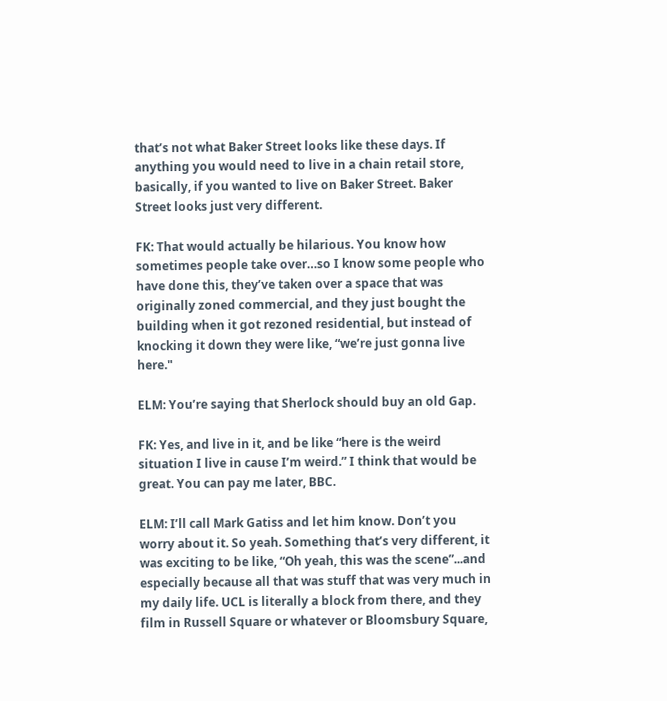that’s not what Baker Street looks like these days. If anything you would need to live in a chain retail store, basically, if you wanted to live on Baker Street. Baker Street looks just very different.

FK: That would actually be hilarious. You know how sometimes people take over…so I know some people who have done this, they’ve taken over a space that was originally zoned commercial, and they just bought the building when it got rezoned residential, but instead of knocking it down they were like, “we’re just gonna live here."

ELM: You’re saying that Sherlock should buy an old Gap.

FK: Yes, and live in it, and be like “here is the weird situation I live in cause I’m weird.” I think that would be great. You can pay me later, BBC.

ELM: I’ll call Mark Gatiss and let him know. Don’t you worry about it. So yeah. Something that’s very different, it was exciting to be like, “Oh yeah, this was the scene”...and especially because all that was stuff that was very much in my daily life. UCL is literally a block from there, and they film in Russell Square or whatever or Bloomsbury Square,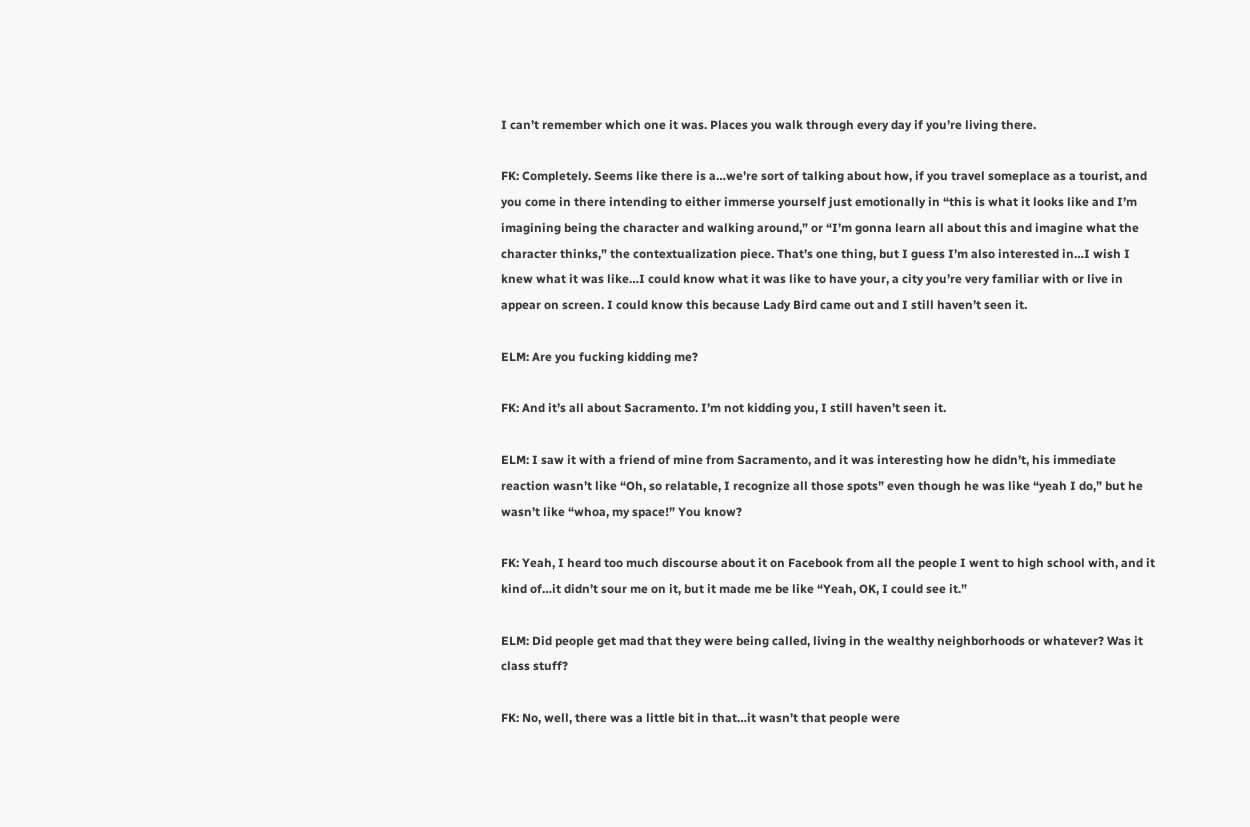I can’t remember which one it was. Places you walk through every day if you’re living there.

FK: Completely. Seems like there is a…we’re sort of talking about how, if you travel someplace as a tourist, and you come in there intending to either immerse yourself just emotionally in “this is what it looks like and I’m imagining being the character and walking around,” or “I’m gonna learn all about this and imagine what the character thinks,” the contextualization piece. That’s one thing, but I guess I’m also interested in…I wish I knew what it was like…I could know what it was like to have your, a city you’re very familiar with or live in appear on screen. I could know this because Lady Bird came out and I still haven’t seen it.

ELM: Are you fucking kidding me?

FK: And it’s all about Sacramento. I’m not kidding you, I still haven’t seen it.

ELM: I saw it with a friend of mine from Sacramento, and it was interesting how he didn’t, his immediate reaction wasn’t like “Oh, so relatable, I recognize all those spots” even though he was like “yeah I do,” but he wasn’t like “whoa, my space!” You know?

FK: Yeah, I heard too much discourse about it on Facebook from all the people I went to high school with, and it kind of…it didn’t sour me on it, but it made me be like “Yeah, OK, I could see it.”

ELM: Did people get mad that they were being called, living in the wealthy neighborhoods or whatever? Was it class stuff?

FK: No, well, there was a little bit in that…it wasn’t that people were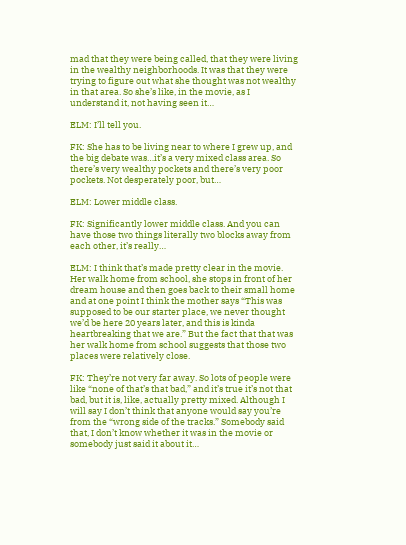mad that they were being called, that they were living in the wealthy neighborhoods. It was that they were trying to figure out what she thought was not wealthy in that area. So she’s like, in the movie, as I understand it, not having seen it…

ELM: I’ll tell you.

FK: She has to be living near to where I grew up, and the big debate was…it’s a very mixed class area. So there’s very wealthy pockets and there’s very poor pockets. Not desperately poor, but…

ELM: Lower middle class.

FK: Significantly lower middle class. And you can have those two things literally two blocks away from each other, it’s really…

ELM: I think that’s made pretty clear in the movie. Her walk home from school, she stops in front of her dream house and then goes back to their small home and at one point I think the mother says “This was supposed to be our starter place, we never thought we’d be here 20 years later, and this is kinda heartbreaking that we are.” But the fact that that was her walk home from school suggests that those two places were relatively close.

FK: They’re not very far away. So lots of people were like “none of that’s that bad,” and it’s true it’s not that bad, but it is, like, actually pretty mixed. Although I will say I don’t think that anyone would say you’re from the “wrong side of the tracks.” Somebody said that, I don’t know whether it was in the movie or somebody just said it about it…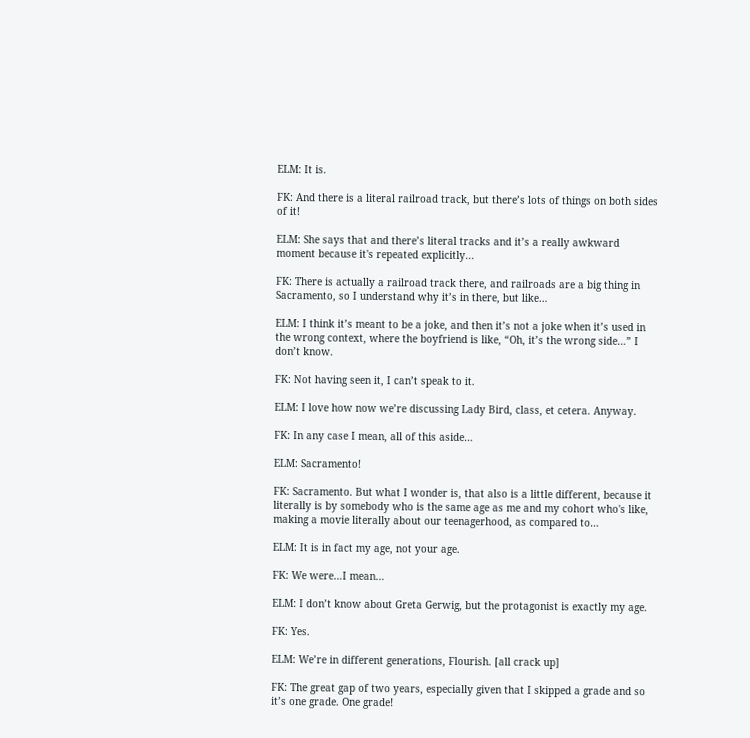ELM: It is.

FK: And there is a literal railroad track, but there’s lots of things on both sides of it!

ELM: She says that and there’s literal tracks and it’s a really awkward moment because it's repeated explicitly...

FK: There is actually a railroad track there, and railroads are a big thing in Sacramento, so I understand why it’s in there, but like…

ELM: I think it’s meant to be a joke, and then it’s not a joke when it’s used in the wrong context, where the boyfriend is like, “Oh, it’s the wrong side…” I don’t know.

FK: Not having seen it, I can’t speak to it.

ELM: I love how now we’re discussing Lady Bird, class, et cetera. Anyway.

FK: In any case I mean, all of this aside…

ELM: Sacramento!

FK: Sacramento. But what I wonder is, that also is a little different, because it literally is by somebody who is the same age as me and my cohort who's like, making a movie literally about our teenagerhood, as compared to…

ELM: It is in fact my age, not your age.

FK: We were…I mean…

ELM: I don’t know about Greta Gerwig, but the protagonist is exactly my age.

FK: Yes.

ELM: We’re in different generations, Flourish. [all crack up]

FK: The great gap of two years, especially given that I skipped a grade and so it’s one grade. One grade!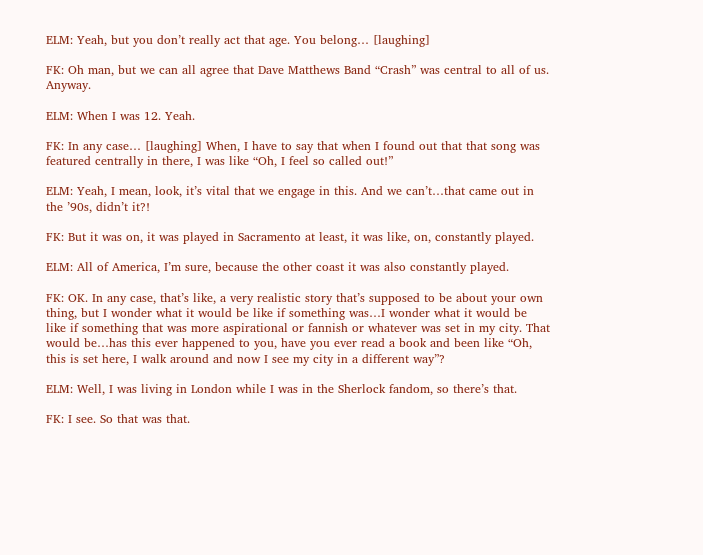ELM: Yeah, but you don’t really act that age. You belong… [laughing]

FK: Oh man, but we can all agree that Dave Matthews Band “Crash” was central to all of us. Anyway.

ELM: When I was 12. Yeah.

FK: In any case… [laughing] When, I have to say that when I found out that that song was featured centrally in there, I was like “Oh, I feel so called out!”

ELM: Yeah, I mean, look, it’s vital that we engage in this. And we can’t…that came out in the ’90s, didn’t it?!

FK: But it was on, it was played in Sacramento at least, it was like, on, constantly played.

ELM: All of America, I’m sure, because the other coast it was also constantly played.

FK: OK. In any case, that’s like, a very realistic story that’s supposed to be about your own thing, but I wonder what it would be like if something was…I wonder what it would be like if something that was more aspirational or fannish or whatever was set in my city. That would be…has this ever happened to you, have you ever read a book and been like “Oh, this is set here, I walk around and now I see my city in a different way”?

ELM: Well, I was living in London while I was in the Sherlock fandom, so there’s that.

FK: I see. So that was that.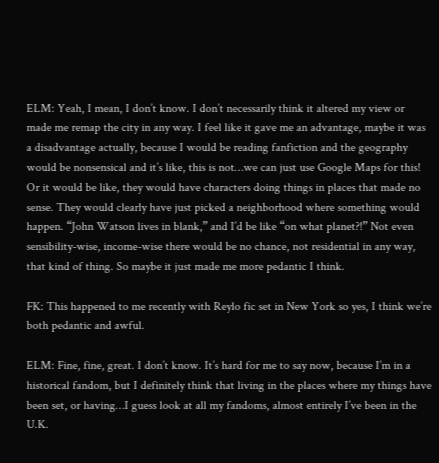ELM: Yeah, I mean, I don’t know. I don’t necessarily think it altered my view or made me remap the city in any way. I feel like it gave me an advantage, maybe it was a disadvantage actually, because I would be reading fanfiction and the geography would be nonsensical and it’s like, this is not…we can just use Google Maps for this! Or it would be like, they would have characters doing things in places that made no sense. They would clearly have just picked a neighborhood where something would happen. “John Watson lives in blank,” and I’d be like “on what planet?!” Not even sensibility-wise, income-wise there would be no chance, not residential in any way, that kind of thing. So maybe it just made me more pedantic I think.

FK: This happened to me recently with Reylo fic set in New York so yes, I think we’re both pedantic and awful.

ELM: Fine, fine, great. I don’t know. It’s hard for me to say now, because I’m in a historical fandom, but I definitely think that living in the places where my things have been set, or having…I guess look at all my fandoms, almost entirely I’ve been in the U.K.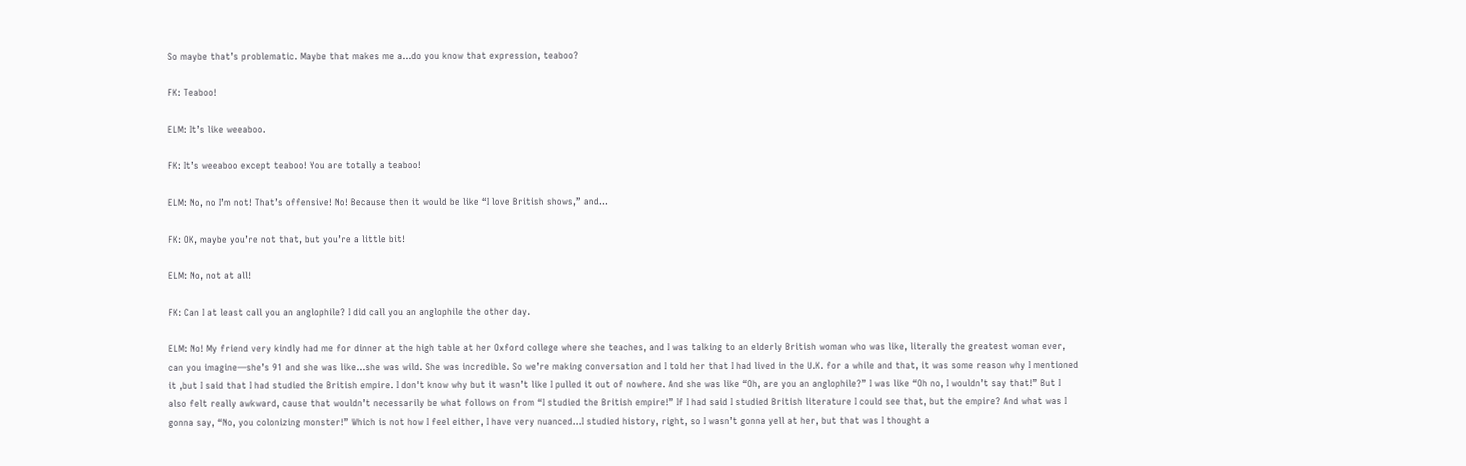So maybe that’s problematic. Maybe that makes me a…do you know that expression, teaboo?

FK: Teaboo!

ELM: It’s like weeaboo.

FK: It’s weeaboo except teaboo! You are totally a teaboo!

ELM: No, no I’m not! That’s offensive! No! Because then it would be like “I love British shows,” and…

FK: OK, maybe you’re not that, but you’re a little bit!

ELM: No, not at all!

FK: Can I at least call you an anglophile? I did call you an anglophile the other day.

ELM: No! My friend very kindly had me for dinner at the high table at her Oxford college where she teaches, and I was talking to an elderly British woman who was like, literally the greatest woman ever, can you imagine—she’s 91 and she was like…she was wild. She was incredible. So we’re making conversation and I told her that I had lived in the U.K. for a while and that, it was some reason why I mentioned it ,but I said that I had studied the British empire. I don't know why but it wasn’t like I pulled it out of nowhere. And she was like “Oh, are you an anglophile?” I was like “Oh no, I wouldn’t say that!” But I also felt really awkward, cause that wouldn’t necessarily be what follows on from “I studied the British empire!” If I had said I studied British literature I could see that, but the empire? And what was I gonna say, “No, you colonizing monster!” Which is not how I feel either, I have very nuanced…I studied history, right, so I wasn’t gonna yell at her, but that was I thought a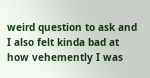weird question to ask and I also felt kinda bad at how vehemently I was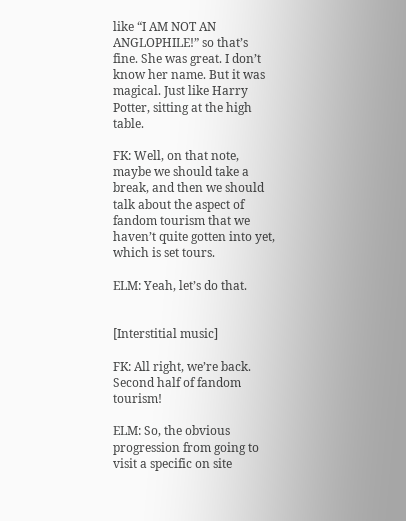like “I AM NOT AN ANGLOPHILE!” so that’s fine. She was great. I don’t know her name. But it was magical. Just like Harry Potter, sitting at the high table.

FK: Well, on that note, maybe we should take a break, and then we should talk about the aspect of fandom tourism that we haven’t quite gotten into yet, which is set tours.

ELM: Yeah, let’s do that.


[Interstitial music]

FK: All right, we’re back. Second half of fandom tourism!

ELM: So, the obvious progression from going to visit a specific on site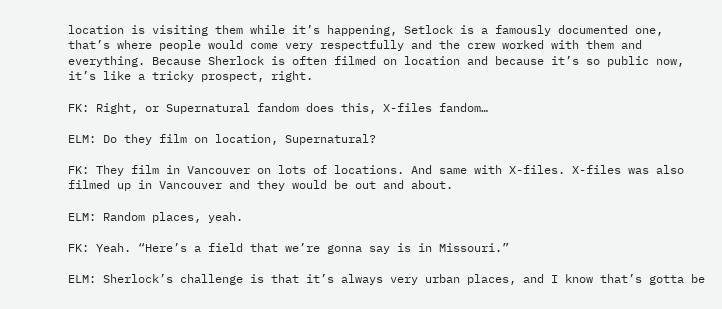location is visiting them while it’s happening, Setlock is a famously documented one, that’s where people would come very respectfully and the crew worked with them and everything. Because Sherlock is often filmed on location and because it’s so public now, it’s like a tricky prospect, right.

FK: Right, or Supernatural fandom does this, X-files fandom…

ELM: Do they film on location, Supernatural?

FK: They film in Vancouver on lots of locations. And same with X-files. X-files was also filmed up in Vancouver and they would be out and about.

ELM: Random places, yeah.

FK: Yeah. “Here’s a field that we’re gonna say is in Missouri.”

ELM: Sherlock’s challenge is that it’s always very urban places, and I know that’s gotta be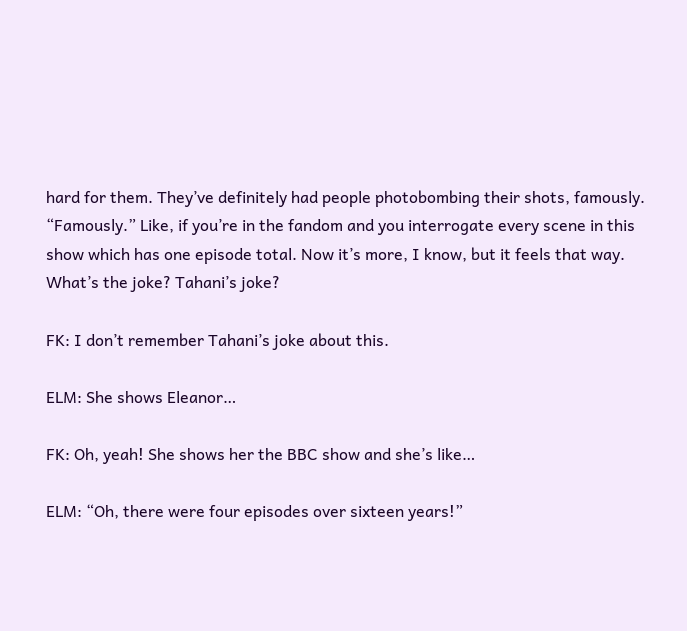hard for them. They’ve definitely had people photobombing their shots, famously. “Famously.” Like, if you’re in the fandom and you interrogate every scene in this show which has one episode total. Now it’s more, I know, but it feels that way. What’s the joke? Tahani’s joke?

FK: I don’t remember Tahani’s joke about this.

ELM: She shows Eleanor…

FK: Oh, yeah! She shows her the BBC show and she’s like…

ELM: “Oh, there were four episodes over sixteen years!”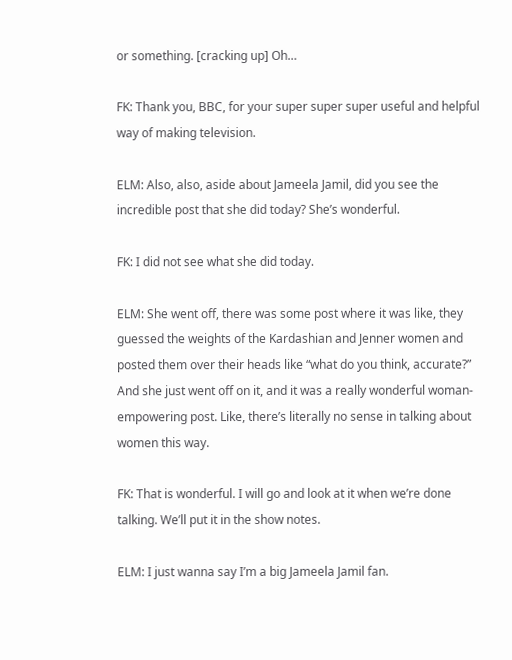or something. [cracking up] Oh…

FK: Thank you, BBC, for your super super super useful and helpful way of making television.

ELM: Also, also, aside about Jameela Jamil, did you see the incredible post that she did today? She’s wonderful.

FK: I did not see what she did today.

ELM: She went off, there was some post where it was like, they guessed the weights of the Kardashian and Jenner women and posted them over their heads like “what do you think, accurate?” And she just went off on it, and it was a really wonderful woman-empowering post. Like, there’s literally no sense in talking about women this way.

FK: That is wonderful. I will go and look at it when we’re done talking. We’ll put it in the show notes.

ELM: I just wanna say I’m a big Jameela Jamil fan.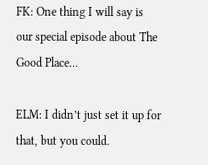FK: One thing I will say is our special episode about The Good Place…

ELM: I didn’t just set it up for that, but you could.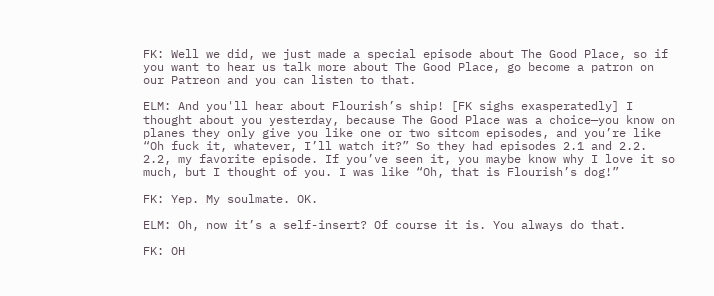FK: Well we did, we just made a special episode about The Good Place, so if you want to hear us talk more about The Good Place, go become a patron on our Patreon and you can listen to that.

ELM: And you'll hear about Flourish’s ship! [FK sighs exasperatedly] I thought about you yesterday, because The Good Place was a choice—you know on planes they only give you like one or two sitcom episodes, and you’re like “Oh fuck it, whatever, I’ll watch it?” So they had episodes 2.1 and 2.2. 2.2, my favorite episode. If you’ve seen it, you maybe know why I love it so much, but I thought of you. I was like “Oh, that is Flourish’s dog!”

FK: Yep. My soulmate. OK.

ELM: Oh, now it’s a self-insert? Of course it is. You always do that.

FK: OH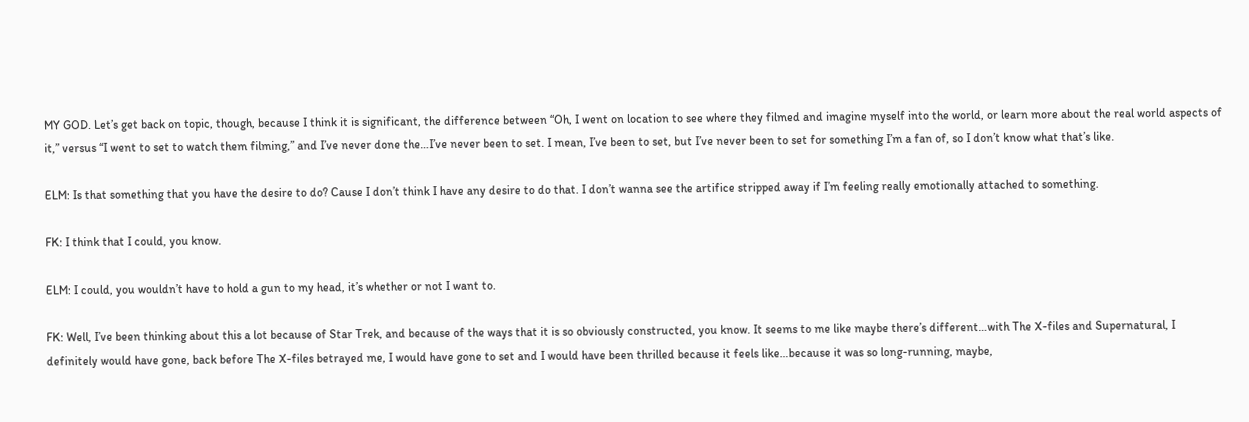MY GOD. Let’s get back on topic, though, because I think it is significant, the difference between “Oh, I went on location to see where they filmed and imagine myself into the world, or learn more about the real world aspects of it,” versus “I went to set to watch them filming,” and I’ve never done the…I’ve never been to set. I mean, I’ve been to set, but I’ve never been to set for something I’m a fan of, so I don’t know what that’s like.

ELM: Is that something that you have the desire to do? Cause I don’t think I have any desire to do that. I don’t wanna see the artifice stripped away if I’m feeling really emotionally attached to something.

FK: I think that I could, you know.

ELM: I could, you wouldn’t have to hold a gun to my head, it’s whether or not I want to.

FK: Well, I’ve been thinking about this a lot because of Star Trek, and because of the ways that it is so obviously constructed, you know. It seems to me like maybe there’s different…with The X-files and Supernatural, I definitely would have gone, back before The X-files betrayed me, I would have gone to set and I would have been thrilled because it feels like…because it was so long-running, maybe,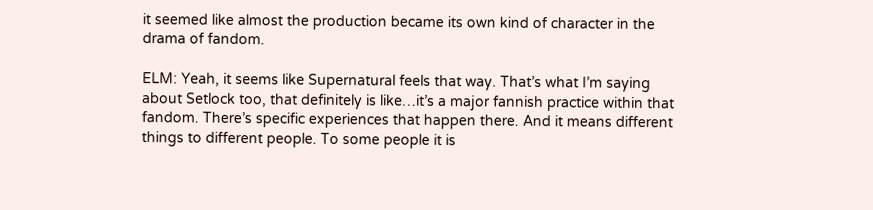it seemed like almost the production became its own kind of character in the drama of fandom.

ELM: Yeah, it seems like Supernatural feels that way. That’s what I’m saying about Setlock too, that definitely is like…it’s a major fannish practice within that fandom. There’s specific experiences that happen there. And it means different things to different people. To some people it is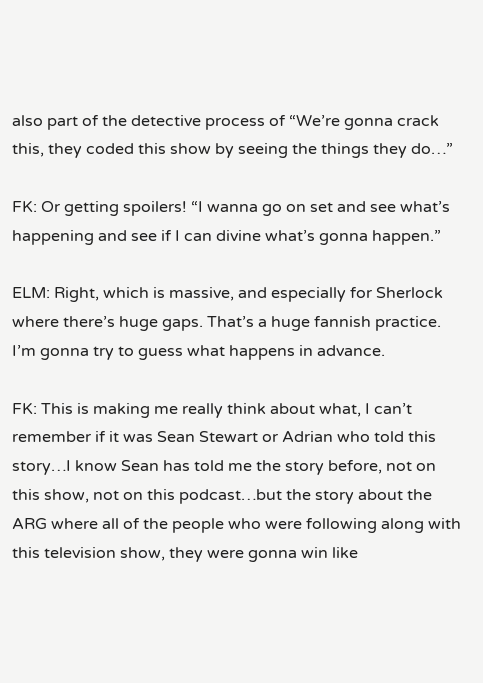also part of the detective process of “We’re gonna crack this, they coded this show by seeing the things they do…”

FK: Or getting spoilers! “I wanna go on set and see what’s happening and see if I can divine what’s gonna happen.”

ELM: Right, which is massive, and especially for Sherlock where there’s huge gaps. That’s a huge fannish practice. I’m gonna try to guess what happens in advance.

FK: This is making me really think about what, I can’t remember if it was Sean Stewart or Adrian who told this story…I know Sean has told me the story before, not on this show, not on this podcast…but the story about the ARG where all of the people who were following along with this television show, they were gonna win like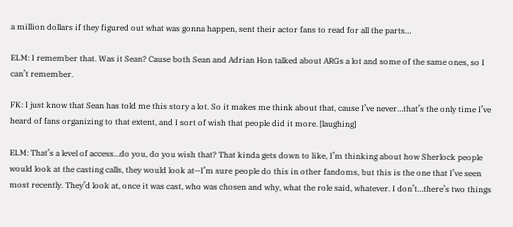a million dollars if they figured out what was gonna happen, sent their actor fans to read for all the parts…

ELM: I remember that. Was it Sean? Cause both Sean and Adrian Hon talked about ARGs a lot and some of the same ones, so I can’t remember.

FK: I just know that Sean has told me this story a lot. So it makes me think about that, cause I’ve never…that’s the only time I’ve heard of fans organizing to that extent, and I sort of wish that people did it more. [laughing]

ELM: That’s a level of access…do you, do you wish that? That kinda gets down to like, I’m thinking about how Sherlock people would look at the casting calls, they would look at—I’m sure people do this in other fandoms, but this is the one that I’ve seen most recently. They’d look at, once it was cast, who was chosen and why, what the role said, whatever. I don’t…there’s two things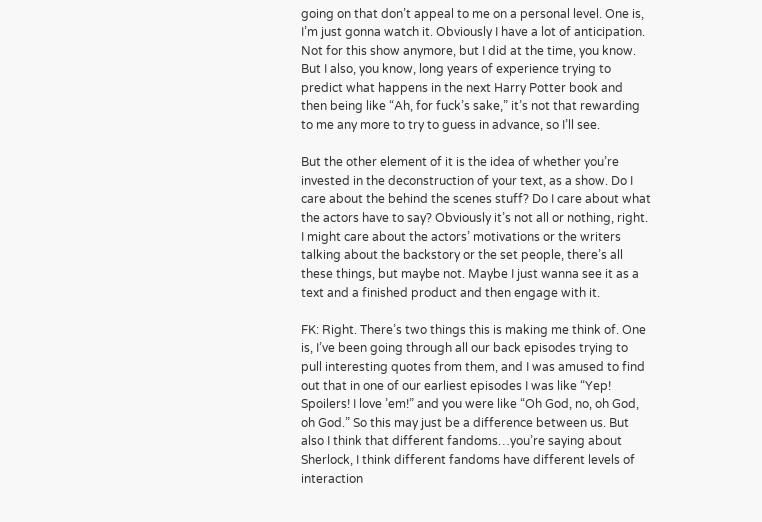going on that don’t appeal to me on a personal level. One is, I’m just gonna watch it. Obviously I have a lot of anticipation. Not for this show anymore, but I did at the time, you know. But I also, you know, long years of experience trying to predict what happens in the next Harry Potter book and then being like “Ah, for fuck’s sake,” it’s not that rewarding to me any more to try to guess in advance, so I’ll see.

But the other element of it is the idea of whether you’re invested in the deconstruction of your text, as a show. Do I care about the behind the scenes stuff? Do I care about what the actors have to say? Obviously it’s not all or nothing, right. I might care about the actors’ motivations or the writers talking about the backstory or the set people, there’s all these things, but maybe not. Maybe I just wanna see it as a text and a finished product and then engage with it.

FK: Right. There’s two things this is making me think of. One is, I’ve been going through all our back episodes trying to pull interesting quotes from them, and I was amused to find out that in one of our earliest episodes I was like “Yep! Spoilers! I love ’em!” and you were like “Oh God, no, oh God, oh God.” So this may just be a difference between us. But also I think that different fandoms…you’re saying about Sherlock, I think different fandoms have different levels of interaction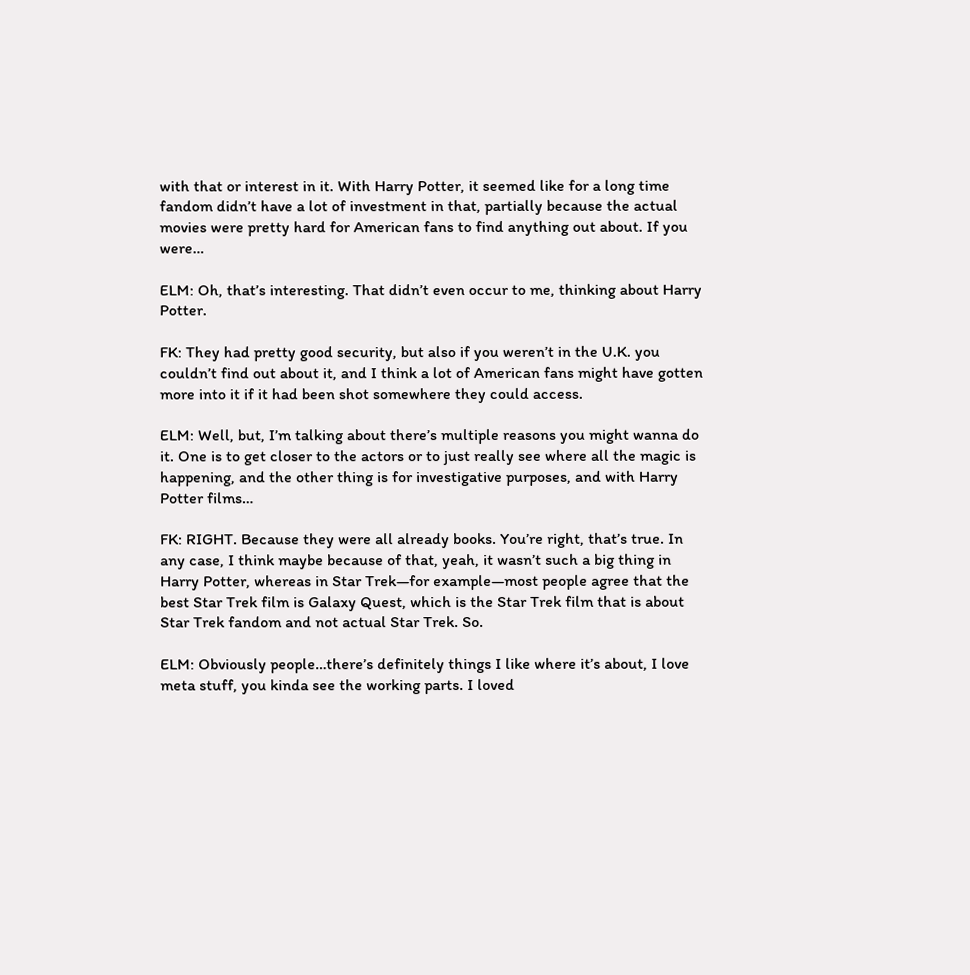with that or interest in it. With Harry Potter, it seemed like for a long time fandom didn’t have a lot of investment in that, partially because the actual movies were pretty hard for American fans to find anything out about. If you were…

ELM: Oh, that’s interesting. That didn’t even occur to me, thinking about Harry Potter.

FK: They had pretty good security, but also if you weren’t in the U.K. you couldn’t find out about it, and I think a lot of American fans might have gotten more into it if it had been shot somewhere they could access.

ELM: Well, but, I’m talking about there’s multiple reasons you might wanna do it. One is to get closer to the actors or to just really see where all the magic is happening, and the other thing is for investigative purposes, and with Harry Potter films…

FK: RIGHT. Because they were all already books. You’re right, that’s true. In any case, I think maybe because of that, yeah, it wasn’t such a big thing in Harry Potter, whereas in Star Trek—for example—most people agree that the best Star Trek film is Galaxy Quest, which is the Star Trek film that is about Star Trek fandom and not actual Star Trek. So.

ELM: Obviously people…there’s definitely things I like where it’s about, I love meta stuff, you kinda see the working parts. I loved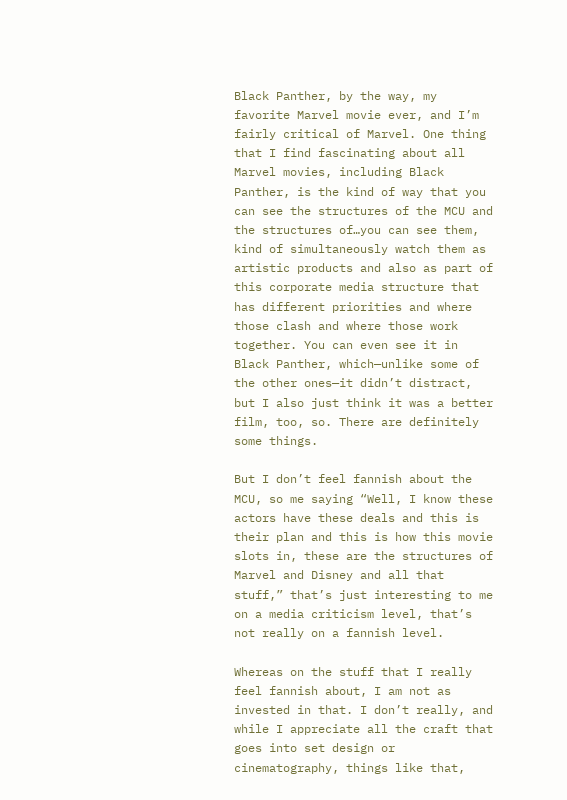Black Panther, by the way, my favorite Marvel movie ever, and I’m fairly critical of Marvel. One thing that I find fascinating about all Marvel movies, including Black Panther, is the kind of way that you can see the structures of the MCU and the structures of…you can see them, kind of simultaneously watch them as artistic products and also as part of this corporate media structure that has different priorities and where those clash and where those work together. You can even see it in Black Panther, which—unlike some of the other ones—it didn’t distract, but I also just think it was a better film, too, so. There are definitely some things.

But I don’t feel fannish about the MCU, so me saying “Well, I know these actors have these deals and this is their plan and this is how this movie slots in, these are the structures of Marvel and Disney and all that stuff,” that’s just interesting to me on a media criticism level, that’s not really on a fannish level.

Whereas on the stuff that I really feel fannish about, I am not as invested in that. I don’t really, and while I appreciate all the craft that goes into set design or cinematography, things like that,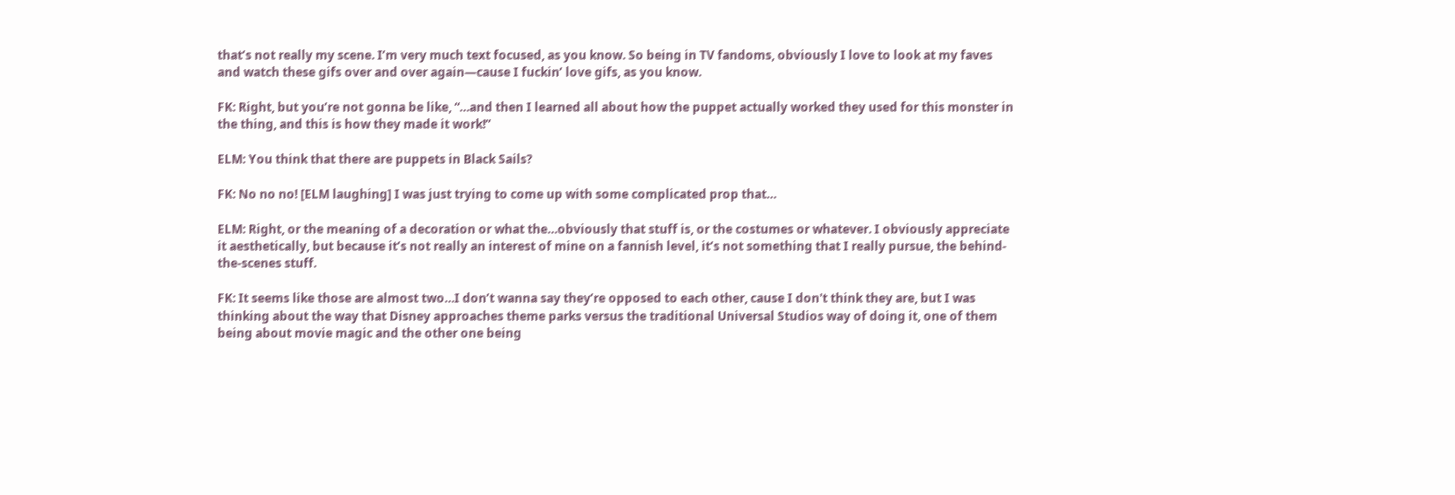that’s not really my scene. I’m very much text focused, as you know. So being in TV fandoms, obviously I love to look at my faves and watch these gifs over and over again—cause I fuckin’ love gifs, as you know.

FK: Right, but you’re not gonna be like, “…and then I learned all about how the puppet actually worked they used for this monster in the thing, and this is how they made it work!”

ELM: You think that there are puppets in Black Sails?

FK: No no no! [ELM laughing] I was just trying to come up with some complicated prop that…

ELM: Right, or the meaning of a decoration or what the…obviously that stuff is, or the costumes or whatever. I obviously appreciate it aesthetically, but because it’s not really an interest of mine on a fannish level, it’s not something that I really pursue, the behind-the-scenes stuff.

FK: It seems like those are almost two…I don’t wanna say they’re opposed to each other, cause I don't think they are, but I was thinking about the way that Disney approaches theme parks versus the traditional Universal Studios way of doing it, one of them being about movie magic and the other one being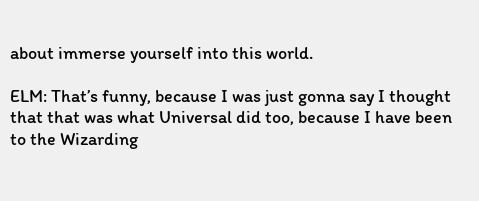about immerse yourself into this world.

ELM: That’s funny, because I was just gonna say I thought that that was what Universal did too, because I have been to the Wizarding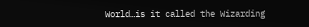World…is it called the Wizarding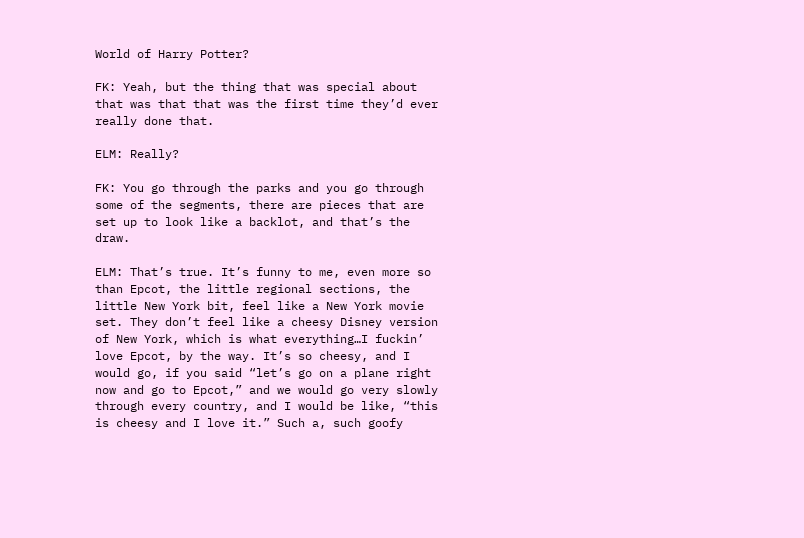World of Harry Potter?

FK: Yeah, but the thing that was special about that was that that was the first time they’d ever really done that.

ELM: Really?

FK: You go through the parks and you go through some of the segments, there are pieces that are set up to look like a backlot, and that’s the draw.

ELM: That’s true. It’s funny to me, even more so than Epcot, the little regional sections, the little New York bit, feel like a New York movie set. They don’t feel like a cheesy Disney version of New York, which is what everything…I fuckin’ love Epcot, by the way. It’s so cheesy, and I would go, if you said “let’s go on a plane right now and go to Epcot,” and we would go very slowly through every country, and I would be like, “this is cheesy and I love it.” Such a, such goofy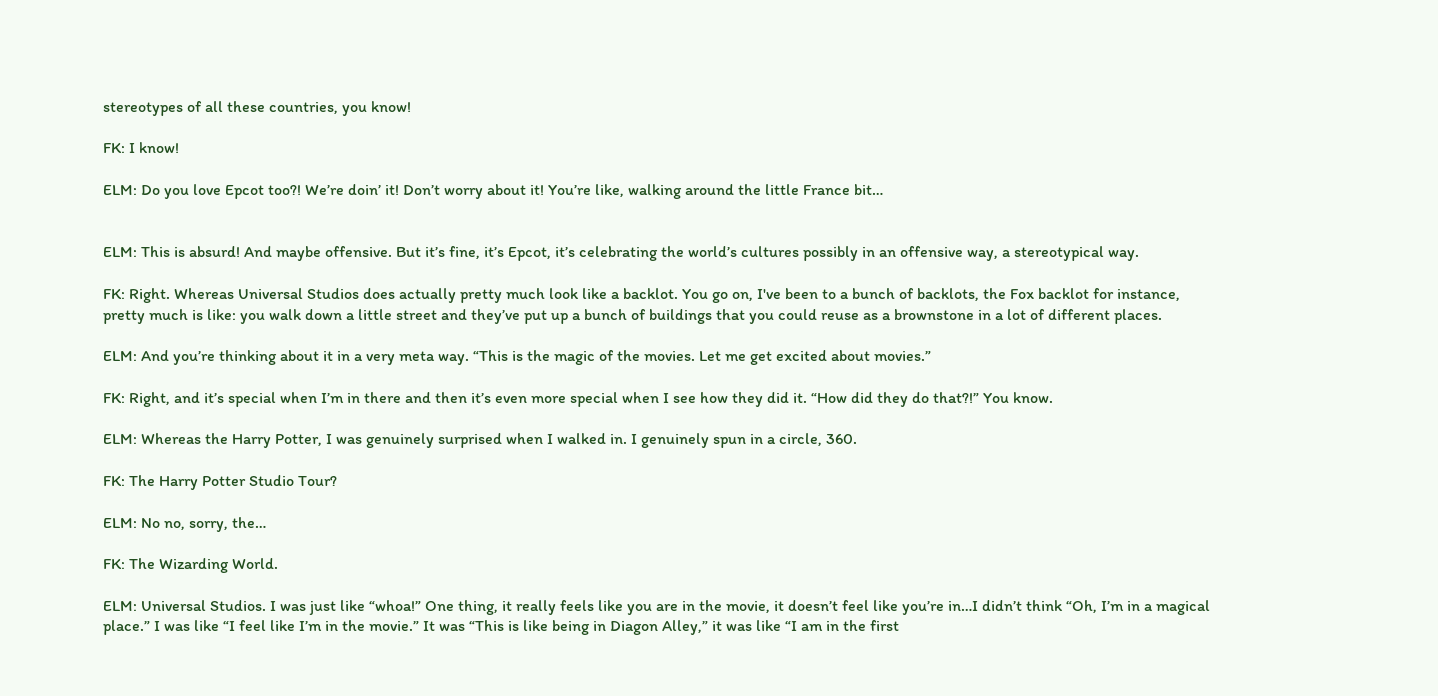stereotypes of all these countries, you know!

FK: I know!

ELM: Do you love Epcot too?! We’re doin’ it! Don’t worry about it! You’re like, walking around the little France bit…


ELM: This is absurd! And maybe offensive. But it’s fine, it’s Epcot, it’s celebrating the world’s cultures possibly in an offensive way, a stereotypical way.

FK: Right. Whereas Universal Studios does actually pretty much look like a backlot. You go on, I've been to a bunch of backlots, the Fox backlot for instance, pretty much is like: you walk down a little street and they’ve put up a bunch of buildings that you could reuse as a brownstone in a lot of different places.

ELM: And you’re thinking about it in a very meta way. “This is the magic of the movies. Let me get excited about movies.”

FK: Right, and it’s special when I’m in there and then it’s even more special when I see how they did it. “How did they do that?!” You know.

ELM: Whereas the Harry Potter, I was genuinely surprised when I walked in. I genuinely spun in a circle, 360.

FK: The Harry Potter Studio Tour?

ELM: No no, sorry, the…

FK: The Wizarding World.

ELM: Universal Studios. I was just like “whoa!” One thing, it really feels like you are in the movie, it doesn’t feel like you’re in…I didn’t think “Oh, I’m in a magical place.” I was like “I feel like I’m in the movie.” It was “This is like being in Diagon Alley,” it was like “I am in the first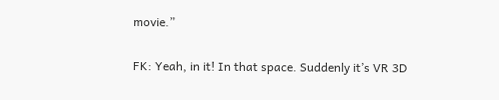movie.”

FK: Yeah, in it! In that space. Suddenly it’s VR 3D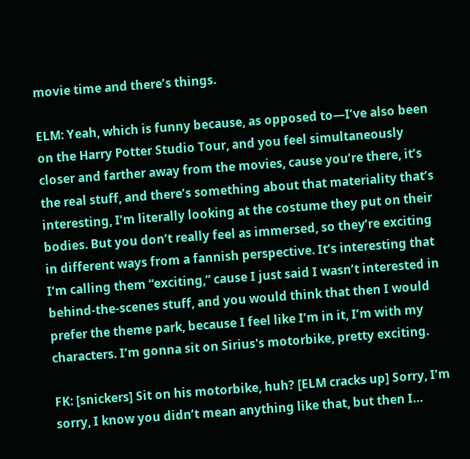movie time and there’s things.

ELM: Yeah, which is funny because, as opposed to—I’ve also been on the Harry Potter Studio Tour, and you feel simultaneously closer and farther away from the movies, cause you’re there, it’s the real stuff, and there’s something about that materiality that’s interesting, I’m literally looking at the costume they put on their bodies. But you don’t really feel as immersed, so they’re exciting in different ways from a fannish perspective. It’s interesting that I’m calling them “exciting,” cause I just said I wasn’t interested in behind-the-scenes stuff, and you would think that then I would prefer the theme park, because I feel like I’m in it, I’m with my characters. I’m gonna sit on Sirius's motorbike, pretty exciting.

FK: [snickers] Sit on his motorbike, huh? [ELM cracks up] Sorry, I’m sorry, I know you didn’t mean anything like that, but then I…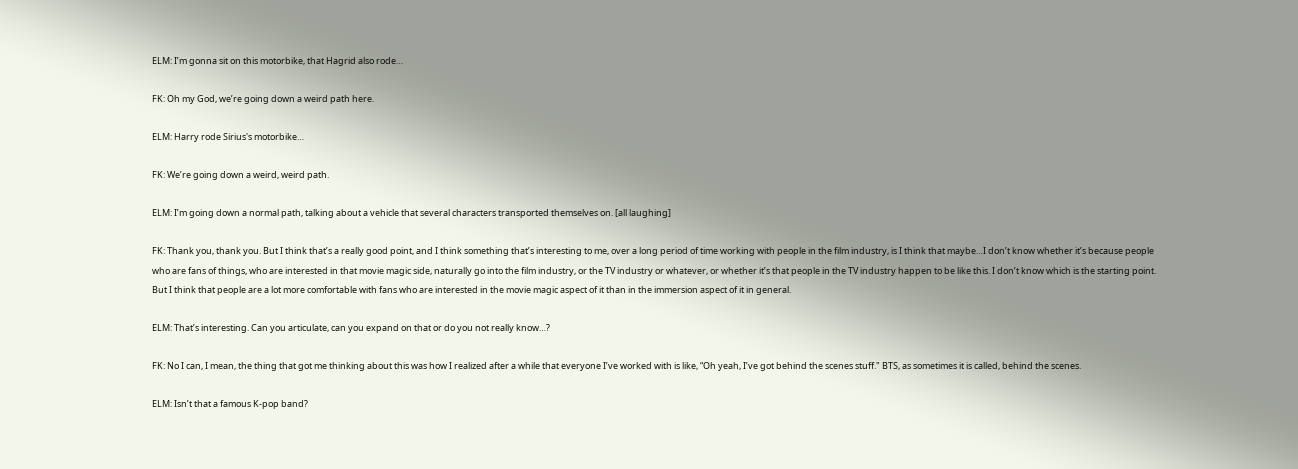ELM: I’m gonna sit on this motorbike, that Hagrid also rode…

FK: Oh my God, we’re going down a weird path here.

ELM: Harry rode Sirius's motorbike…

FK: We’re going down a weird, weird path.

ELM: I’m going down a normal path, talking about a vehicle that several characters transported themselves on. [all laughing]

FK: Thank you, thank you. But I think that’s a really good point, and I think something that’s interesting to me, over a long period of time working with people in the film industry, is I think that maybe…I don’t know whether it’s because people who are fans of things, who are interested in that movie magic side, naturally go into the film industry, or the TV industry or whatever, or whether it’s that people in the TV industry happen to be like this. I don’t know which is the starting point. But I think that people are a lot more comfortable with fans who are interested in the movie magic aspect of it than in the immersion aspect of it in general.

ELM: That’s interesting. Can you articulate, can you expand on that or do you not really know…?

FK: No I can, I mean, the thing that got me thinking about this was how I realized after a while that everyone I’ve worked with is like, “Oh yeah, I’ve got behind the scenes stuff." BTS, as sometimes it is called, behind the scenes.

ELM: Isn’t that a famous K-pop band?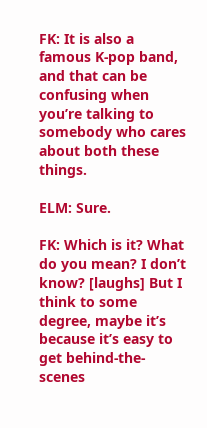FK: It is also a famous K-pop band, and that can be confusing when you’re talking to somebody who cares about both these things.

ELM: Sure.

FK: Which is it? What do you mean? I don’t know? [laughs] But I think to some degree, maybe it’s because it’s easy to get behind-the-scenes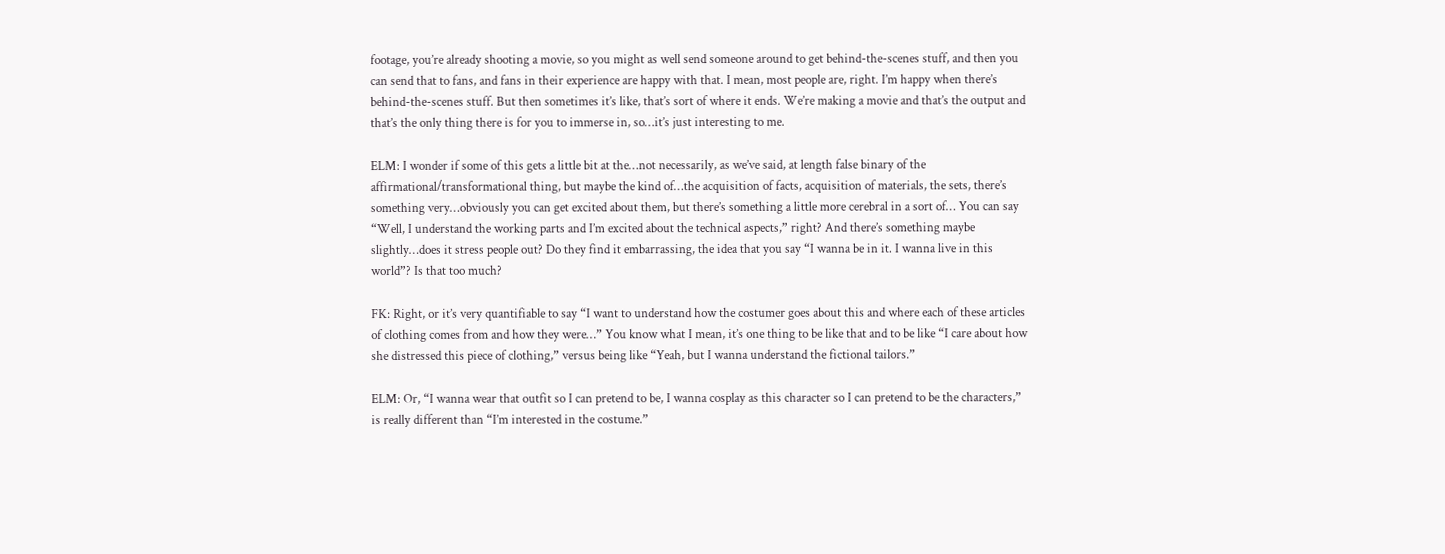footage, you’re already shooting a movie, so you might as well send someone around to get behind-the-scenes stuff, and then you can send that to fans, and fans in their experience are happy with that. I mean, most people are, right. I’m happy when there’s behind-the-scenes stuff. But then sometimes it’s like, that’s sort of where it ends. We’re making a movie and that’s the output and that’s the only thing there is for you to immerse in, so…it’s just interesting to me.

ELM: I wonder if some of this gets a little bit at the…not necessarily, as we’ve said, at length false binary of the affirmational/transformational thing, but maybe the kind of…the acquisition of facts, acquisition of materials, the sets, there’s something very…obviously you can get excited about them, but there’s something a little more cerebral in a sort of… You can say “Well, I understand the working parts and I’m excited about the technical aspects,” right? And there’s something maybe slightly…does it stress people out? Do they find it embarrassing, the idea that you say “I wanna be in it. I wanna live in this world”? Is that too much?

FK: Right, or it’s very quantifiable to say “I want to understand how the costumer goes about this and where each of these articles of clothing comes from and how they were…” You know what I mean, it’s one thing to be like that and to be like “I care about how she distressed this piece of clothing,” versus being like “Yeah, but I wanna understand the fictional tailors.”

ELM: Or, “I wanna wear that outfit so I can pretend to be, I wanna cosplay as this character so I can pretend to be the characters,” is really different than “I’m interested in the costume.”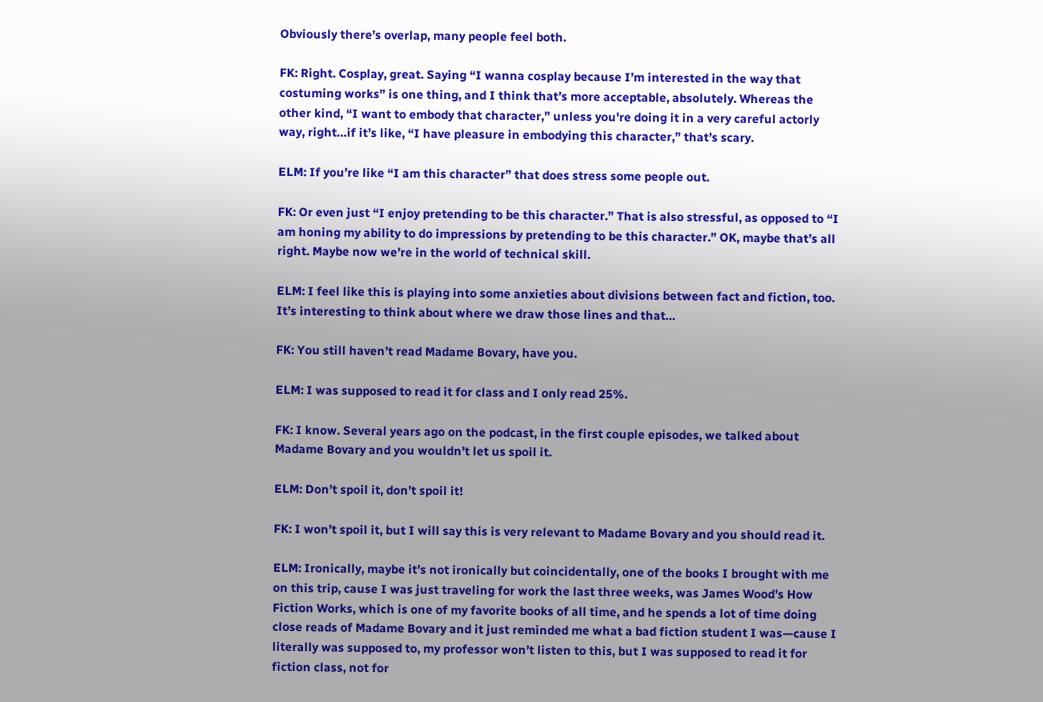Obviously there’s overlap, many people feel both.

FK: Right. Cosplay, great. Saying “I wanna cosplay because I’m interested in the way that costuming works” is one thing, and I think that’s more acceptable, absolutely. Whereas the other kind, “I want to embody that character,” unless you're doing it in a very careful actorly way, right…if it’s like, “I have pleasure in embodying this character,” that’s scary.

ELM: If you’re like “I am this character” that does stress some people out.

FK: Or even just “I enjoy pretending to be this character.” That is also stressful, as opposed to “I am honing my ability to do impressions by pretending to be this character.” OK, maybe that’s all right. Maybe now we’re in the world of technical skill.

ELM: I feel like this is playing into some anxieties about divisions between fact and fiction, too. It’s interesting to think about where we draw those lines and that…

FK: You still haven’t read Madame Bovary, have you.

ELM: I was supposed to read it for class and I only read 25%.

FK: I know. Several years ago on the podcast, in the first couple episodes, we talked about Madame Bovary and you wouldn’t let us spoil it.

ELM: Don’t spoil it, don’t spoil it!

FK: I won’t spoil it, but I will say this is very relevant to Madame Bovary and you should read it.

ELM: Ironically, maybe it's not ironically but coincidentally, one of the books I brought with me on this trip, cause I was just traveling for work the last three weeks, was James Wood’s How Fiction Works, which is one of my favorite books of all time, and he spends a lot of time doing close reads of Madame Bovary and it just reminded me what a bad fiction student I was—cause I literally was supposed to, my professor won’t listen to this, but I was supposed to read it for fiction class, not for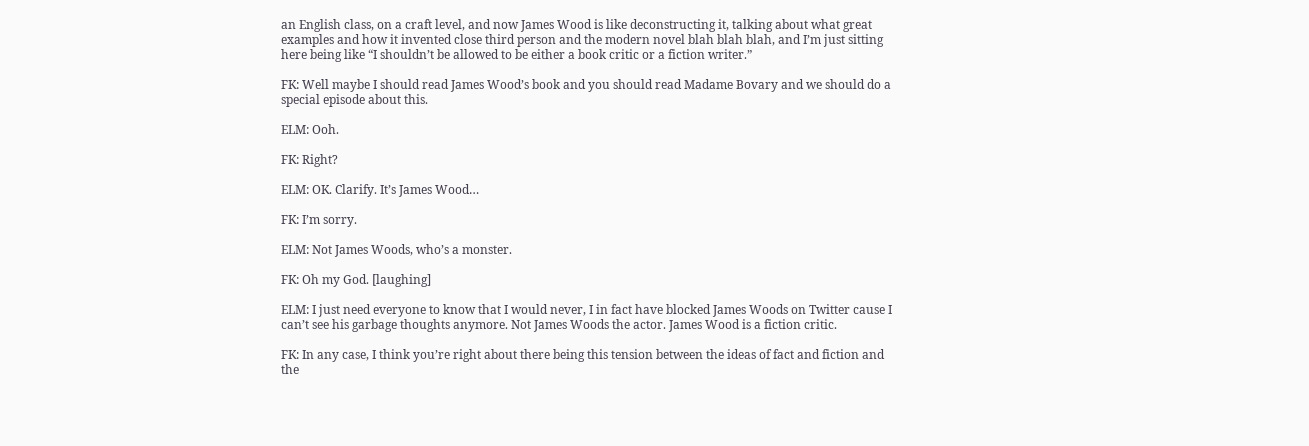an English class, on a craft level, and now James Wood is like deconstructing it, talking about what great examples and how it invented close third person and the modern novel blah blah blah, and I’m just sitting here being like “I shouldn’t be allowed to be either a book critic or a fiction writer.”

FK: Well maybe I should read James Wood’s book and you should read Madame Bovary and we should do a special episode about this.

ELM: Ooh.

FK: Right?

ELM: OK. Clarify. It’s James Wood…

FK: I’m sorry.

ELM: Not James Woods, who’s a monster.

FK: Oh my God. [laughing]

ELM: I just need everyone to know that I would never, I in fact have blocked James Woods on Twitter cause I can’t see his garbage thoughts anymore. Not James Woods the actor. James Wood is a fiction critic.

FK: In any case, I think you’re right about there being this tension between the ideas of fact and fiction and the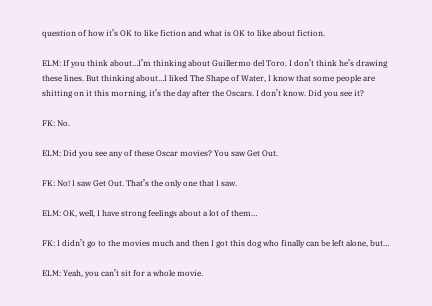question of how it’s OK to like fiction and what is OK to like about fiction.

ELM: If you think about…I’m thinking about Guillermo del Toro. I don’t think he’s drawing these lines. But thinking about…I liked The Shape of Water, I know that some people are shitting on it this morning, it’s the day after the Oscars. I don’t know. Did you see it?

FK: No.

ELM: Did you see any of these Oscar movies? You saw Get Out.

FK: No! I saw Get Out. That’s the only one that I saw.

ELM: OK, well, I have strong feelings about a lot of them…

FK: I didn’t go to the movies much and then I got this dog who finally can be left alone, but…

ELM: Yeah, you can’t sit for a whole movie.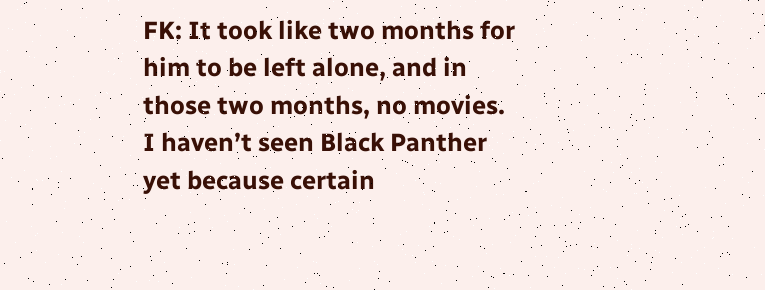FK: It took like two months for him to be left alone, and in those two months, no movies. I haven’t seen Black Panther yet because certain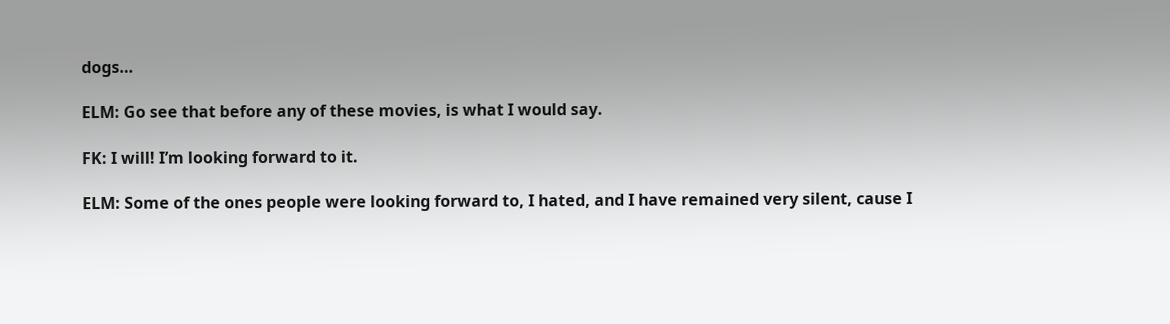dogs…

ELM: Go see that before any of these movies, is what I would say.

FK: I will! I’m looking forward to it.

ELM: Some of the ones people were looking forward to, I hated, and I have remained very silent, cause I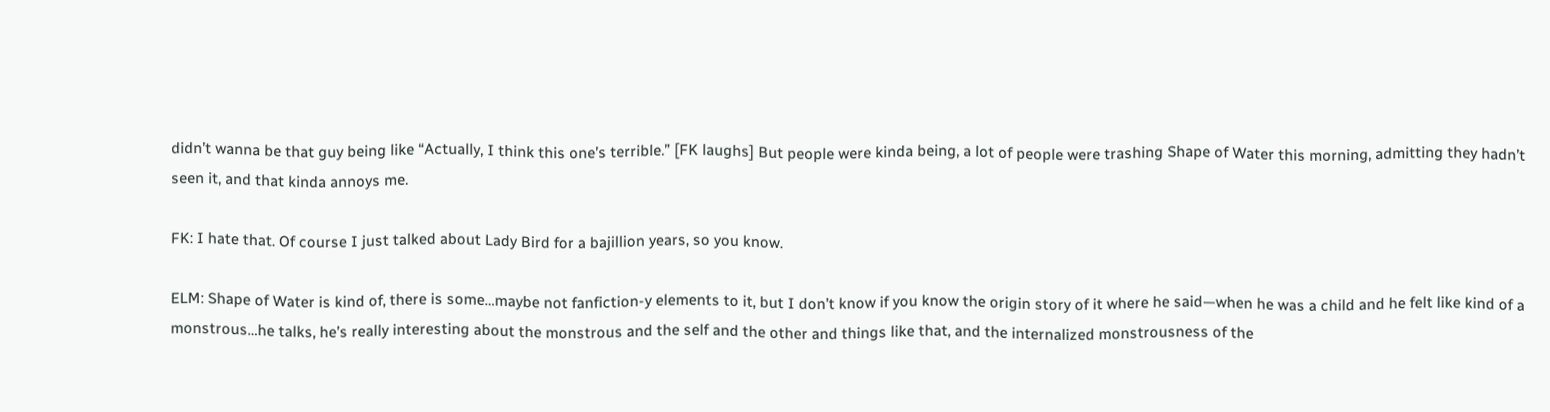didn’t wanna be that guy being like “Actually, I think this one’s terrible.” [FK laughs] But people were kinda being, a lot of people were trashing Shape of Water this morning, admitting they hadn’t seen it, and that kinda annoys me.

FK: I hate that. Of course I just talked about Lady Bird for a bajillion years, so you know.

ELM: Shape of Water is kind of, there is some…maybe not fanfiction-y elements to it, but I don’t know if you know the origin story of it where he said—when he was a child and he felt like kind of a monstrous…he talks, he’s really interesting about the monstrous and the self and the other and things like that, and the internalized monstrousness of the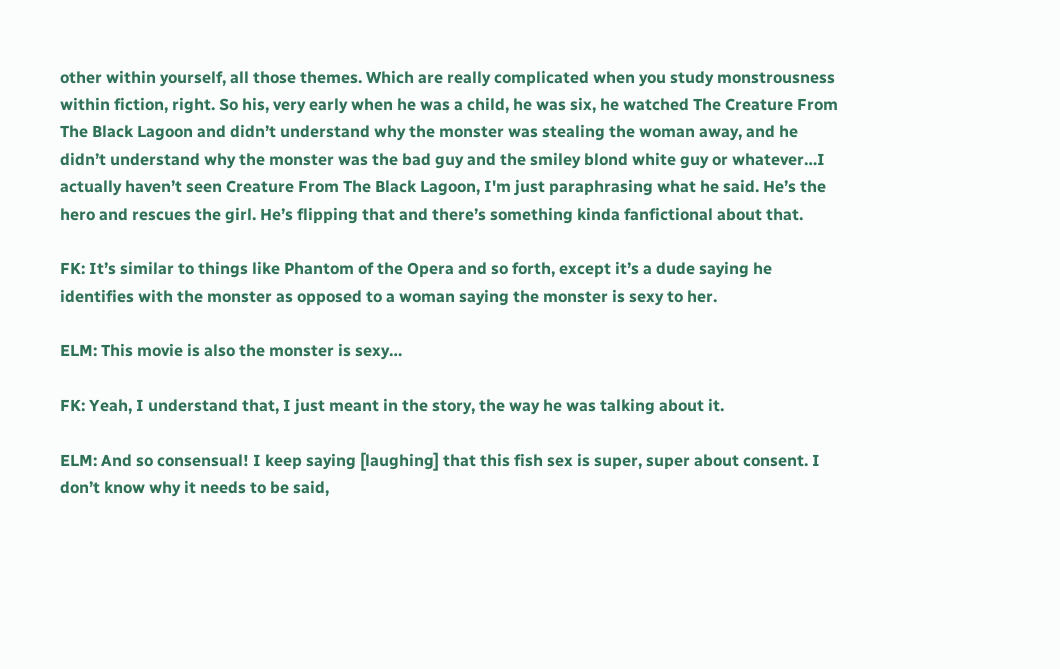other within yourself, all those themes. Which are really complicated when you study monstrousness within fiction, right. So his, very early when he was a child, he was six, he watched The Creature From The Black Lagoon and didn’t understand why the monster was stealing the woman away, and he didn’t understand why the monster was the bad guy and the smiley blond white guy or whatever…I actually haven’t seen Creature From The Black Lagoon, I'm just paraphrasing what he said. He’s the hero and rescues the girl. He’s flipping that and there’s something kinda fanfictional about that.

FK: It’s similar to things like Phantom of the Opera and so forth, except it’s a dude saying he identifies with the monster as opposed to a woman saying the monster is sexy to her.

ELM: This movie is also the monster is sexy…

FK: Yeah, I understand that, I just meant in the story, the way he was talking about it.

ELM: And so consensual! I keep saying [laughing] that this fish sex is super, super about consent. I don’t know why it needs to be said,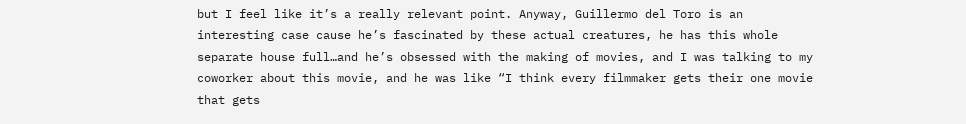but I feel like it’s a really relevant point. Anyway, Guillermo del Toro is an interesting case cause he’s fascinated by these actual creatures, he has this whole separate house full…and he’s obsessed with the making of movies, and I was talking to my coworker about this movie, and he was like “I think every filmmaker gets their one movie that gets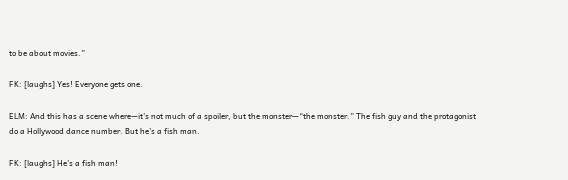to be about movies.”

FK: [laughs] Yes! Everyone gets one.

ELM: And this has a scene where—it’s not much of a spoiler, but the monster—“the monster.” The fish guy and the protagonist do a Hollywood dance number. But he’s a fish man.

FK: [laughs] He’s a fish man!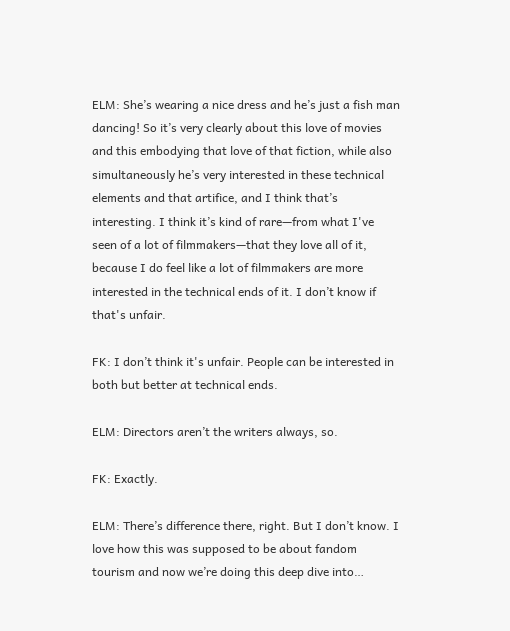ELM: She’s wearing a nice dress and he’s just a fish man dancing! So it’s very clearly about this love of movies and this embodying that love of that fiction, while also simultaneously he’s very interested in these technical elements and that artifice, and I think that’s interesting. I think it’s kind of rare—from what I've seen of a lot of filmmakers—that they love all of it, because I do feel like a lot of filmmakers are more interested in the technical ends of it. I don’t know if that's unfair.

FK: I don’t think it's unfair. People can be interested in both but better at technical ends.

ELM: Directors aren’t the writers always, so.

FK: Exactly.

ELM: There’s difference there, right. But I don’t know. I love how this was supposed to be about fandom tourism and now we’re doing this deep dive into…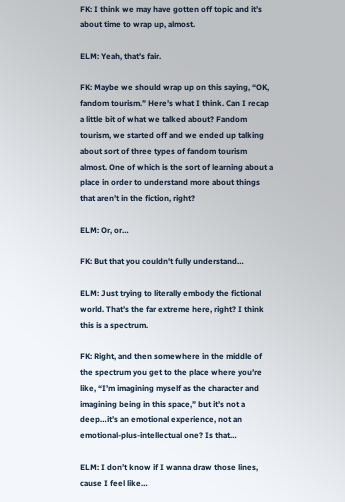FK: I think we may have gotten off topic and it’s about time to wrap up, almost.

ELM: Yeah, that’s fair.

FK: Maybe we should wrap up on this saying, “OK, fandom tourism.” Here’s what I think. Can I recap a little bit of what we talked about? Fandom tourism, we started off and we ended up talking about sort of three types of fandom tourism almost. One of which is the sort of learning about a place in order to understand more about things that aren’t in the fiction, right?

ELM: Or, or…

FK: But that you couldn't fully understand…

ELM: Just trying to literally embody the fictional world. That’s the far extreme here, right? I think this is a spectrum.

FK: Right, and then somewhere in the middle of the spectrum you get to the place where you’re like, “I’m imagining myself as the character and imagining being in this space,” but it’s not a deep…it’s an emotional experience, not an emotional-plus-intellectual one? Is that…

ELM: I don’t know if I wanna draw those lines, cause I feel like…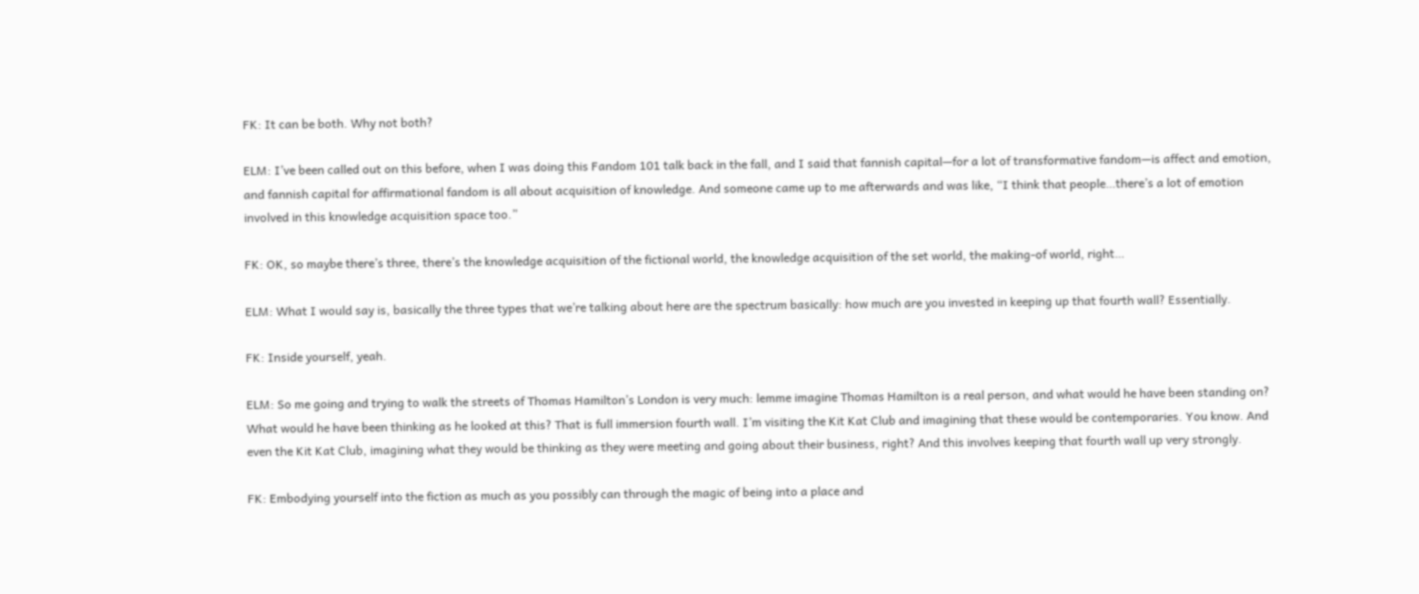FK: It can be both. Why not both?

ELM: I’ve been called out on this before, when I was doing this Fandom 101 talk back in the fall, and I said that fannish capital—for a lot of transformative fandom—is affect and emotion, and fannish capital for affirmational fandom is all about acquisition of knowledge. And someone came up to me afterwards and was like, “I think that people…there’s a lot of emotion involved in this knowledge acquisition space too.”

FK: OK, so maybe there’s three, there’s the knowledge acquisition of the fictional world, the knowledge acquisition of the set world, the making-of world, right…

ELM: What I would say is, basically the three types that we’re talking about here are the spectrum basically: how much are you invested in keeping up that fourth wall? Essentially.

FK: Inside yourself, yeah.

ELM: So me going and trying to walk the streets of Thomas Hamilton’s London is very much: lemme imagine Thomas Hamilton is a real person, and what would he have been standing on? What would he have been thinking as he looked at this? That is full immersion fourth wall. I’m visiting the Kit Kat Club and imagining that these would be contemporaries. You know. And even the Kit Kat Club, imagining what they would be thinking as they were meeting and going about their business, right? And this involves keeping that fourth wall up very strongly.

FK: Embodying yourself into the fiction as much as you possibly can through the magic of being into a place and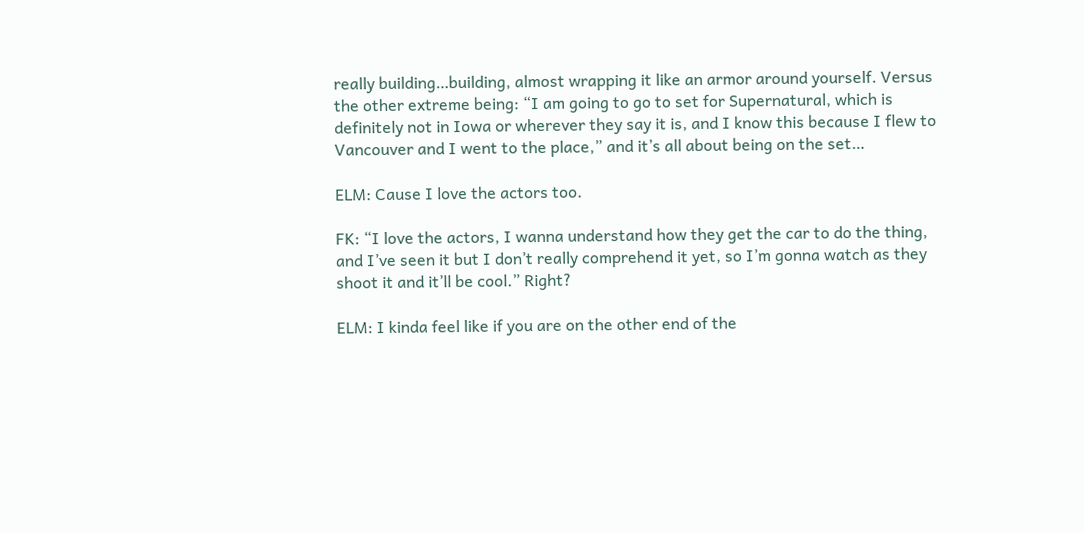really building…building, almost wrapping it like an armor around yourself. Versus the other extreme being: “I am going to go to set for Supernatural, which is definitely not in Iowa or wherever they say it is, and I know this because I flew to Vancouver and I went to the place,” and it’s all about being on the set…

ELM: Cause I love the actors too.

FK: “I love the actors, I wanna understand how they get the car to do the thing, and I’ve seen it but I don’t really comprehend it yet, so I’m gonna watch as they shoot it and it’ll be cool.” Right?

ELM: I kinda feel like if you are on the other end of the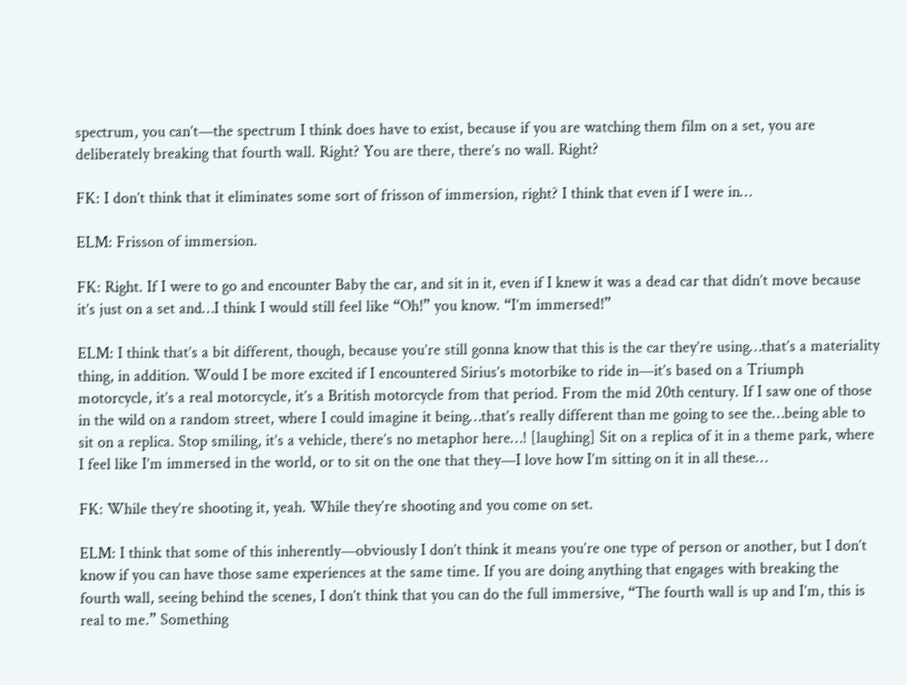spectrum, you can’t—the spectrum I think does have to exist, because if you are watching them film on a set, you are deliberately breaking that fourth wall. Right? You are there, there’s no wall. Right?

FK: I don’t think that it eliminates some sort of frisson of immersion, right? I think that even if I were in…

ELM: Frisson of immersion.

FK: Right. If I were to go and encounter Baby the car, and sit in it, even if I knew it was a dead car that didn’t move because it’s just on a set and…I think I would still feel like “Oh!” you know. “I’m immersed!”

ELM: I think that’s a bit different, though, because you’re still gonna know that this is the car they’re using…that’s a materiality thing, in addition. Would I be more excited if I encountered Sirius’s motorbike to ride in—it’s based on a Triumph motorcycle, it’s a real motorcycle, it’s a British motorcycle from that period. From the mid 20th century. If I saw one of those in the wild on a random street, where I could imagine it being…that’s really different than me going to see the…being able to sit on a replica. Stop smiling, it’s a vehicle, there’s no metaphor here…! [laughing] Sit on a replica of it in a theme park, where I feel like I’m immersed in the world, or to sit on the one that they—I love how I’m sitting on it in all these…

FK: While they’re shooting it, yeah. While they’re shooting and you come on set.

ELM: I think that some of this inherently—obviously I don’t think it means you’re one type of person or another, but I don’t know if you can have those same experiences at the same time. If you are doing anything that engages with breaking the fourth wall, seeing behind the scenes, I don’t think that you can do the full immersive, “The fourth wall is up and I’m, this is real to me.” Something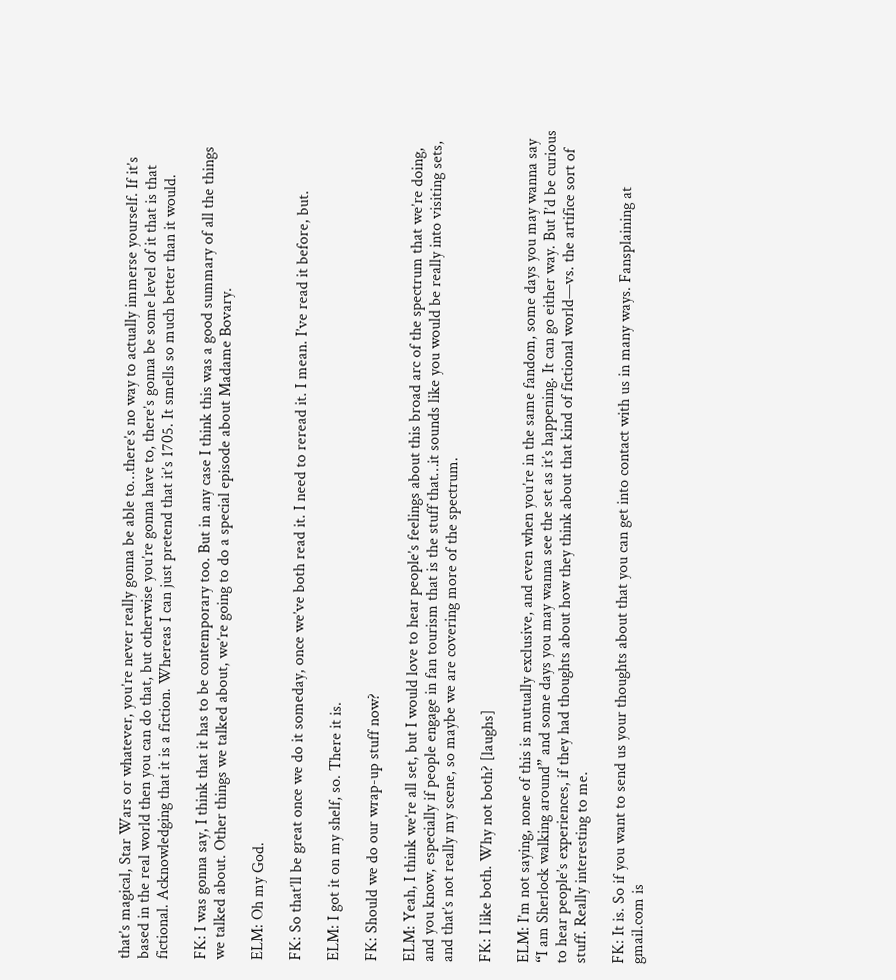that’s magical, Star Wars or whatever, you’re never really gonna be able to…there’s no way to actually immerse yourself. If it’s based in the real world then you can do that, but otherwise you’re gonna have to, there’s gonna be some level of it that is that fictional. Acknowledging that it is a fiction. Whereas I can just pretend that it’s 1705. It smells so much better than it would.

FK: I was gonna say, I think that it has to be contemporary too. But in any case I think this was a good summary of all the things we talked about. Other things we talked about, we’re going to do a special episode about Madame Bovary.

ELM: Oh my God.

FK: So that’ll be great once we do it someday, once we’ve both read it. I need to reread it. I mean. I’ve read it before, but.

ELM: I got it on my shelf, so. There it is.

FK: Should we do our wrap-up stuff now?

ELM: Yeah, I think we’re all set, but I would love to hear people’s feelings about this broad arc of the spectrum that we’re doing, and you know, especially if people engage in fan tourism that is the stuff that…it sounds like you would be really into visiting sets, and that’s not really my scene, so maybe we are covering more of the spectrum.

FK: I like both. Why not both? [laughs]

ELM: I’m not saying, none of this is mutually exclusive, and even when you’re in the same fandom, some days you may wanna say “I am Sherlock walking around” and some days you may wanna see the set as it’s happening. It can go either way. But I’d be curious to hear people’s experiences, if they had thoughts about how they think about that kind of fictional world—vs. the artifice sort of stuff. Really interesting to me.

FK: It is. So if you want to send us your thoughts about that you can get into contact with us in many ways. Fansplaining at gmail.com is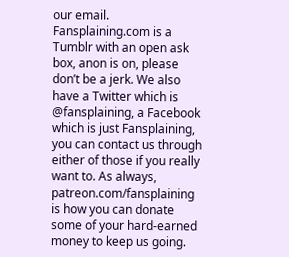our email. Fansplaining.com is a Tumblr with an open ask box, anon is on, please don’t be a jerk. We also have a Twitter which is @fansplaining, a Facebook which is just Fansplaining, you can contact us through either of those if you really want to. As always, patreon.com/fansplaining is how you can donate some of your hard-earned money to keep us going.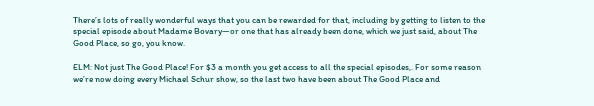There’s lots of really wonderful ways that you can be rewarded for that, including by getting to listen to the special episode about Madame Bovary—or one that has already been done, which we just said, about The Good Place, so go, you know.

ELM: Not just The Good Place! For $3 a month you get access to all the special episodes,. For some reason we’re now doing every Michael Schur show, so the last two have been about The Good Place and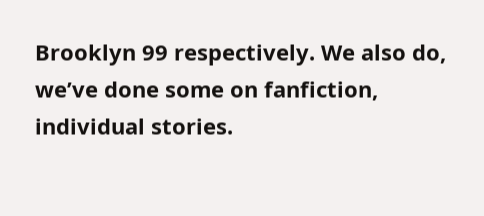Brooklyn 99 respectively. We also do, we’ve done some on fanfiction, individual stories.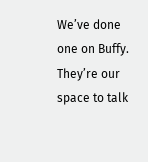We’ve done one on Buffy. They’re our space to talk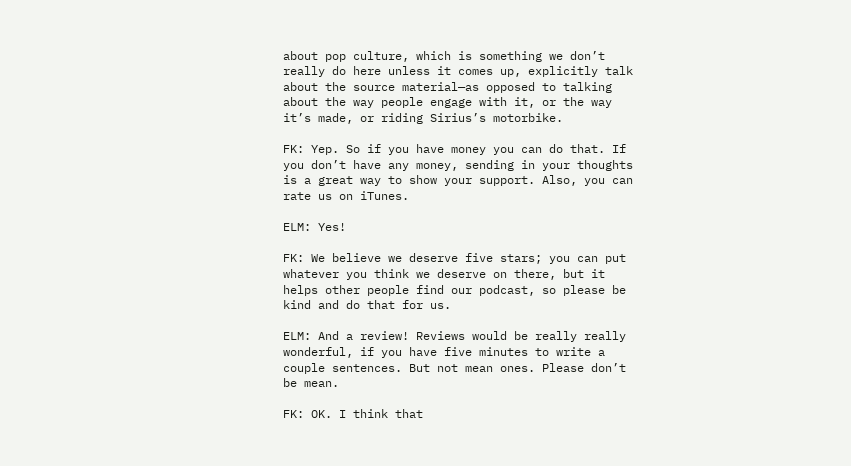about pop culture, which is something we don’t really do here unless it comes up, explicitly talk about the source material—as opposed to talking about the way people engage with it, or the way it’s made, or riding Sirius’s motorbike.

FK: Yep. So if you have money you can do that. If you don’t have any money, sending in your thoughts is a great way to show your support. Also, you can rate us on iTunes.

ELM: Yes!

FK: We believe we deserve five stars; you can put whatever you think we deserve on there, but it helps other people find our podcast, so please be kind and do that for us.

ELM: And a review! Reviews would be really really wonderful, if you have five minutes to write a couple sentences. But not mean ones. Please don’t be mean.

FK: OK. I think that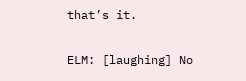that’s it.

ELM: [laughing] No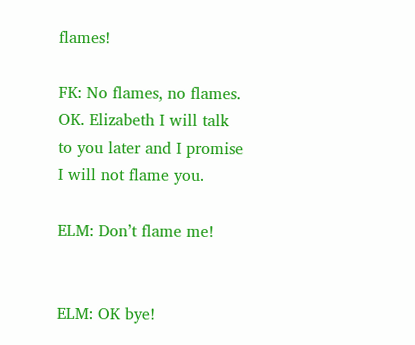flames!

FK: No flames, no flames. OK. Elizabeth I will talk to you later and I promise I will not flame you.

ELM: Don’t flame me!


ELM: OK bye!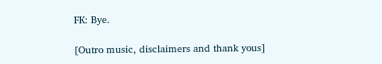FK: Bye.

[Outro music, disclaimers and thank yous]